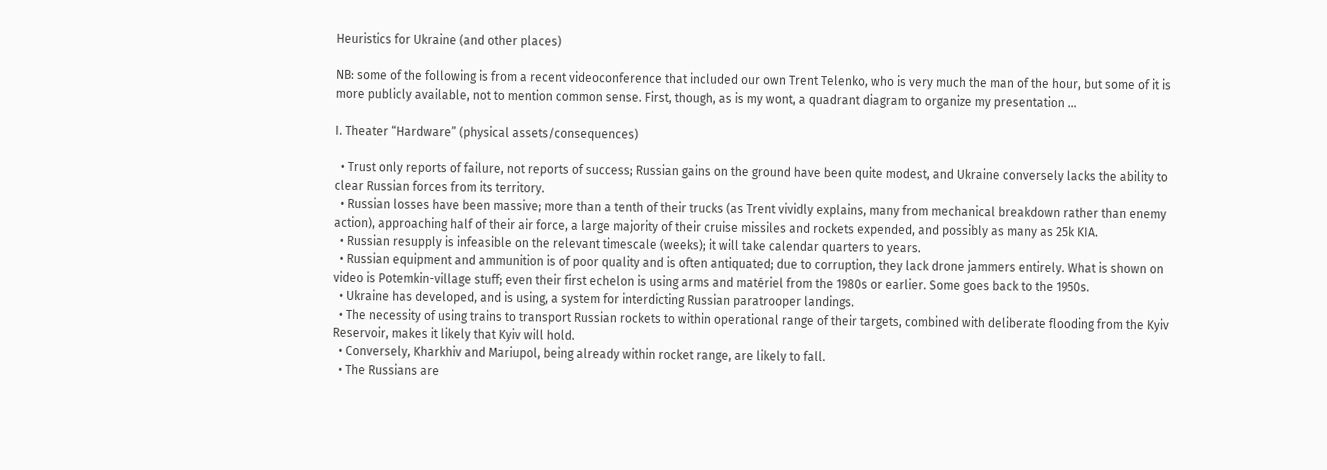Heuristics for Ukraine (and other places)

NB: some of the following is from a recent videoconference that included our own Trent Telenko, who is very much the man of the hour, but some of it is more publicly available, not to mention common sense. First, though, as is my wont, a quadrant diagram to organize my presentation …

I. Theater “Hardware” (physical assets/consequences)

  • Trust only reports of failure, not reports of success; Russian gains on the ground have been quite modest, and Ukraine conversely lacks the ability to clear Russian forces from its territory.
  • Russian losses have been massive; more than a tenth of their trucks (as Trent vividly explains, many from mechanical breakdown rather than enemy action), approaching half of their air force, a large majority of their cruise missiles and rockets expended, and possibly as many as 25k KIA.
  • Russian resupply is infeasible on the relevant timescale (weeks); it will take calendar quarters to years.
  • Russian equipment and ammunition is of poor quality and is often antiquated; due to corruption, they lack drone jammers entirely. What is shown on video is Potemkin-village stuff; even their first echelon is using arms and matériel from the 1980s or earlier. Some goes back to the 1950s.
  • Ukraine has developed, and is using, a system for interdicting Russian paratrooper landings.
  • The necessity of using trains to transport Russian rockets to within operational range of their targets, combined with deliberate flooding from the Kyiv Reservoir, makes it likely that Kyiv will hold.
  • Conversely, Kharkhiv and Mariupol, being already within rocket range, are likely to fall.
  • The Russians are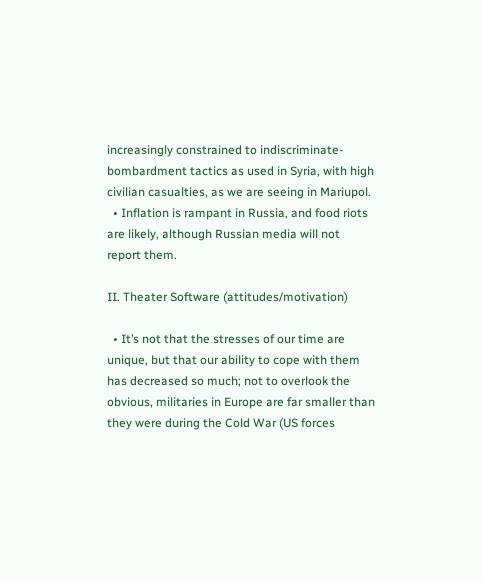increasingly constrained to indiscriminate-bombardment tactics as used in Syria, with high civilian casualties, as we are seeing in Mariupol.
  • Inflation is rampant in Russia, and food riots are likely, although Russian media will not report them.

II. Theater Software (attitudes/motivation)

  • It’s not that the stresses of our time are unique, but that our ability to cope with them has decreased so much; not to overlook the obvious, militaries in Europe are far smaller than they were during the Cold War (US forces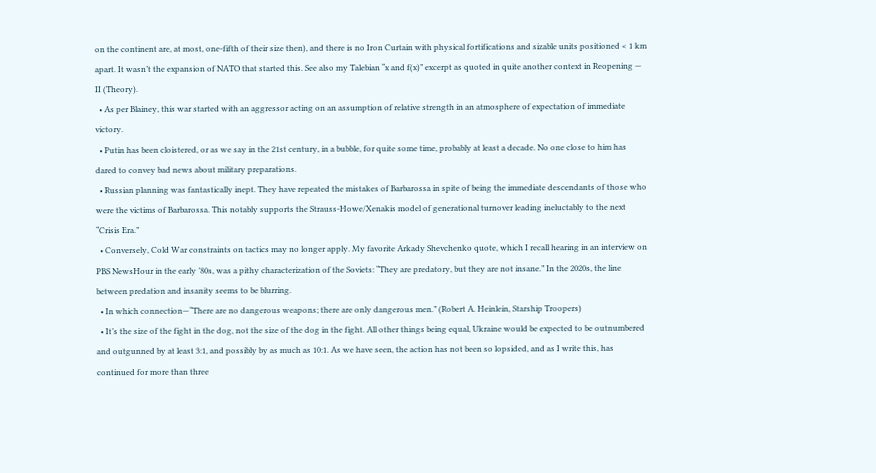on the continent are, at most, one-fifth of their size then), and there is no Iron Curtain with physical fortifications and sizable units positioned < 1 km apart. It wasn’t the expansion of NATO that started this. See also my Talebian “x and f(x)” excerpt as quoted in quite another context in Reopening — II (Theory).
  • As per Blainey, this war started with an aggressor acting on an assumption of relative strength in an atmosphere of expectation of immediate victory.
  • Putin has been cloistered, or as we say in the 21st century, in a bubble, for quite some time, probably at least a decade. No one close to him has dared to convey bad news about military preparations.
  • Russian planning was fantastically inept. They have repeated the mistakes of Barbarossa in spite of being the immediate descendants of those who were the victims of Barbarossa. This notably supports the Strauss-Howe/Xenakis model of generational turnover leading ineluctably to the next “Crisis Era.”
  • Conversely, Cold War constraints on tactics may no longer apply. My favorite Arkady Shevchenko quote, which I recall hearing in an interview on PBS NewsHour in the early ’80s, was a pithy characterization of the Soviets: “They are predatory, but they are not insane.” In the 2020s, the line between predation and insanity seems to be blurring.
  • In which connection—“There are no dangerous weapons; there are only dangerous men.” (Robert A. Heinlein, Starship Troopers)
  • It’s the size of the fight in the dog, not the size of the dog in the fight. All other things being equal, Ukraine would be expected to be outnumbered and outgunned by at least 3:1, and possibly by as much as 10:1. As we have seen, the action has not been so lopsided, and as I write this, has continued for more than three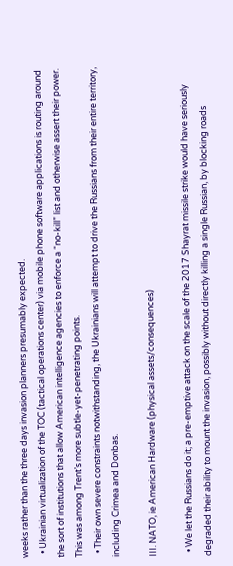weeks rather than the three days invasion planners presumably expected.
  • Ukrainian virtualization of the TOC (tactical operations center) via mobile phone software applications is routing around the sort of institutions that allow American intelligence agencies to enforce a “no-kill” list and otherwise assert their power. This was among Trent’s more subtle-yet-penetrating points.
  • Their own severe constraints notwithstanding, the Ukrainians will attempt to drive the Russians from their entire territory, including Crimea and Donbas.

III. NATO, ie American Hardware (physical assets/consequences)

  • We let the Russians do it; a pre-emptive attack on the scale of the 2017 Shayrat missile strike would have seriously degraded their ability to mount the invasion, possibly without directly killing a single Russian, by blocking roads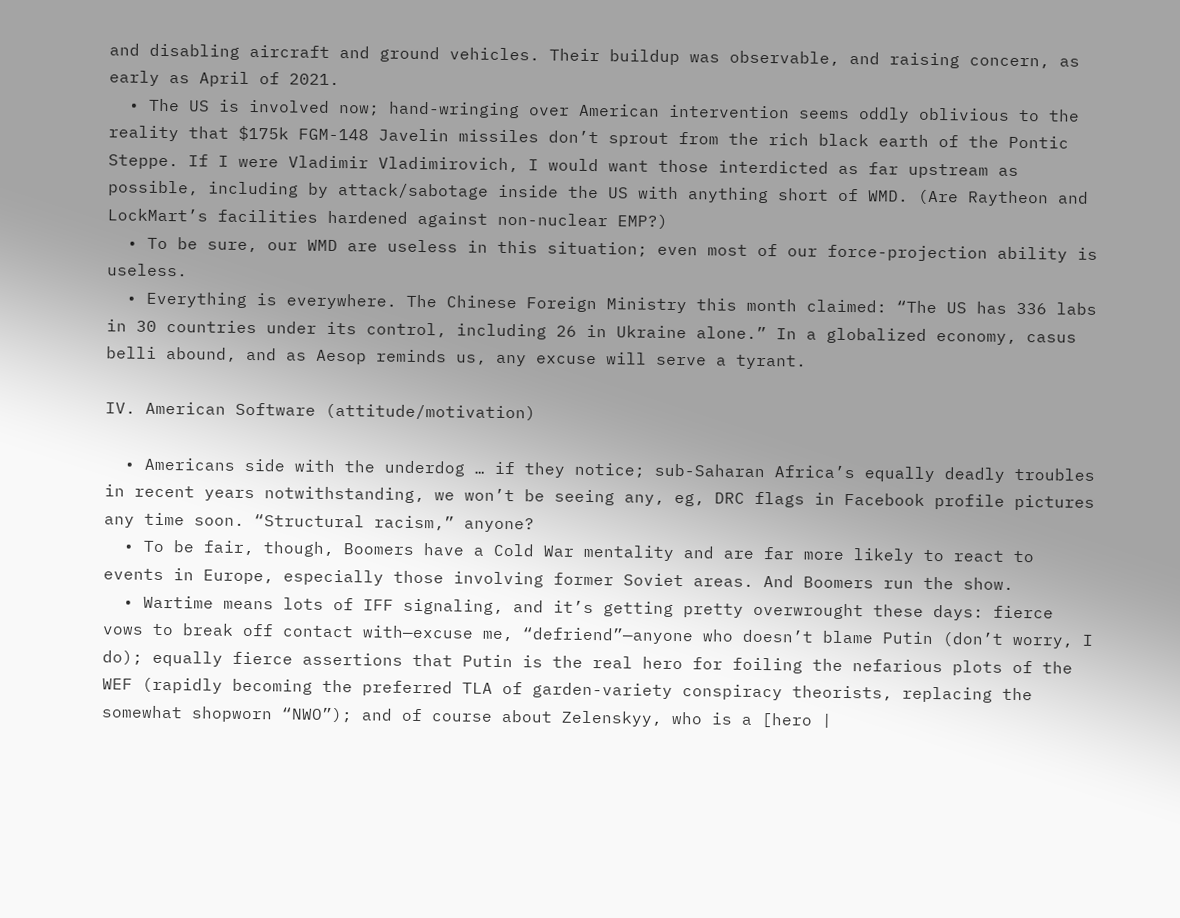and disabling aircraft and ground vehicles. Their buildup was observable, and raising concern, as early as April of 2021.
  • The US is involved now; hand-wringing over American intervention seems oddly oblivious to the reality that $175k FGM-148 Javelin missiles don’t sprout from the rich black earth of the Pontic Steppe. If I were Vladimir Vladimirovich, I would want those interdicted as far upstream as possible, including by attack/sabotage inside the US with anything short of WMD. (Are Raytheon and LockMart’s facilities hardened against non-nuclear EMP?)
  • To be sure, our WMD are useless in this situation; even most of our force-projection ability is useless.
  • Everything is everywhere. The Chinese Foreign Ministry this month claimed: “The US has 336 labs in 30 countries under its control, including 26 in Ukraine alone.” In a globalized economy, casus belli abound, and as Aesop reminds us, any excuse will serve a tyrant.

IV. American Software (attitude/motivation)

  • Americans side with the underdog … if they notice; sub-Saharan Africa’s equally deadly troubles in recent years notwithstanding, we won’t be seeing any, eg, DRC flags in Facebook profile pictures any time soon. “Structural racism,” anyone?
  • To be fair, though, Boomers have a Cold War mentality and are far more likely to react to events in Europe, especially those involving former Soviet areas. And Boomers run the show.
  • Wartime means lots of IFF signaling, and it’s getting pretty overwrought these days: fierce vows to break off contact with—excuse me, “defriend”—anyone who doesn’t blame Putin (don’t worry, I do); equally fierce assertions that Putin is the real hero for foiling the nefarious plots of the WEF (rapidly becoming the preferred TLA of garden-variety conspiracy theorists, replacing the somewhat shopworn “NWO”); and of course about Zelenskyy, who is a [hero |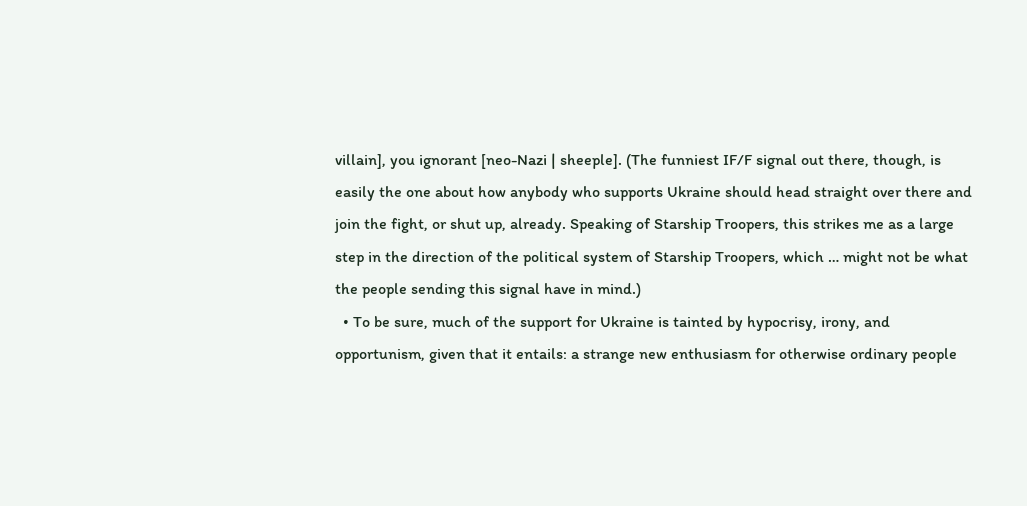villain], you ignorant [neo-Nazi | sheeple]. (The funniest IF/F signal out there, though, is easily the one about how anybody who supports Ukraine should head straight over there and join the fight, or shut up, already. Speaking of Starship Troopers, this strikes me as a large step in the direction of the political system of Starship Troopers, which … might not be what the people sending this signal have in mind.)
  • To be sure, much of the support for Ukraine is tainted by hypocrisy, irony, and opportunism, given that it entails: a strange new enthusiasm for otherwise ordinary people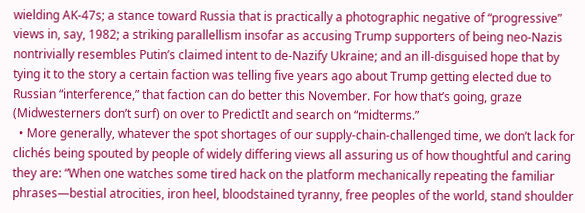wielding AK-47s; a stance toward Russia that is practically a photographic negative of “progressive” views in, say, 1982; a striking parallellism insofar as accusing Trump supporters of being neo-Nazis nontrivially resembles Putin’s claimed intent to de-Nazify Ukraine; and an ill-disguised hope that by tying it to the story a certain faction was telling five years ago about Trump getting elected due to Russian “interference,” that faction can do better this November. For how that’s going, graze (Midwesterners don’t surf) on over to PredictIt and search on “midterms.”
  • More generally, whatever the spot shortages of our supply-chain-challenged time, we don’t lack for clichés being spouted by people of widely differing views all assuring us of how thoughtful and caring they are: “When one watches some tired hack on the platform mechanically repeating the familiar phrases—bestial atrocities, iron heel, bloodstained tyranny, free peoples of the world, stand shoulder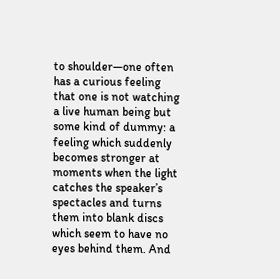to shoulder—one often has a curious feeling that one is not watching a live human being but some kind of dummy: a feeling which suddenly becomes stronger at moments when the light catches the speaker’s spectacles and turns them into blank discs which seem to have no eyes behind them. And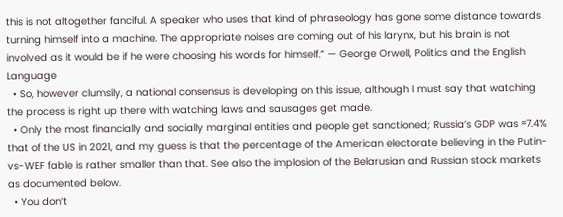this is not altogether fanciful. A speaker who uses that kind of phraseology has gone some distance towards turning himself into a machine. The appropriate noises are coming out of his larynx, but his brain is not involved as it would be if he were choosing his words for himself.” — George Orwell, Politics and the English Language
  • So, however clumsily, a national consensus is developing on this issue, although I must say that watching the process is right up there with watching laws and sausages get made.
  • Only the most financially and socially marginal entities and people get sanctioned; Russia’s GDP was ≈7.4% that of the US in 2021, and my guess is that the percentage of the American electorate believing in the Putin-vs-WEF fable is rather smaller than that. See also the implosion of the Belarusian and Russian stock markets as documented below.
  • You don’t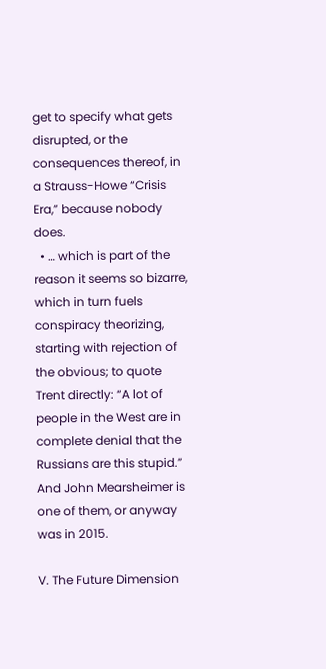get to specify what gets disrupted, or the consequences thereof, in a Strauss-Howe “Crisis Era,” because nobody does.
  • … which is part of the reason it seems so bizarre, which in turn fuels conspiracy theorizing, starting with rejection of the obvious; to quote Trent directly: “A lot of people in the West are in complete denial that the Russians are this stupid.” And John Mearsheimer is one of them, or anyway was in 2015.

V. The Future Dimension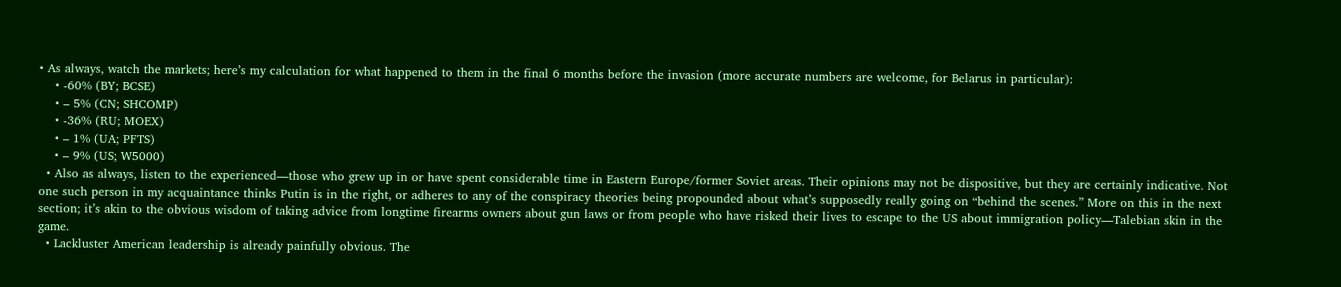• As always, watch the markets; here’s my calculation for what happened to them in the final 6 months before the invasion (more accurate numbers are welcome, for Belarus in particular):
    • -60% (BY; BCSE)
    • – 5% (CN; SHCOMP)
    • -36% (RU; MOEX)
    • – 1% (UA; PFTS)
    • – 9% (US; W5000)
  • Also as always, listen to the experienced—those who grew up in or have spent considerable time in Eastern Europe/former Soviet areas. Their opinions may not be dispositive, but they are certainly indicative. Not one such person in my acquaintance thinks Putin is in the right, or adheres to any of the conspiracy theories being propounded about what’s supposedly really going on “behind the scenes.” More on this in the next section; it’s akin to the obvious wisdom of taking advice from longtime firearms owners about gun laws or from people who have risked their lives to escape to the US about immigration policy—Talebian skin in the game.
  • Lackluster American leadership is already painfully obvious. The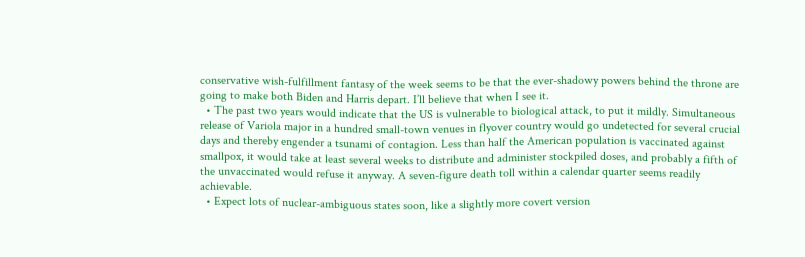conservative wish-fulfillment fantasy of the week seems to be that the ever-shadowy powers behind the throne are going to make both Biden and Harris depart. I’ll believe that when I see it.
  • The past two years would indicate that the US is vulnerable to biological attack, to put it mildly. Simultaneous release of Variola major in a hundred small-town venues in flyover country would go undetected for several crucial days and thereby engender a tsunami of contagion. Less than half the American population is vaccinated against smallpox, it would take at least several weeks to distribute and administer stockpiled doses, and probably a fifth of the unvaccinated would refuse it anyway. A seven-figure death toll within a calendar quarter seems readily achievable.
  • Expect lots of nuclear-ambiguous states soon, like a slightly more covert version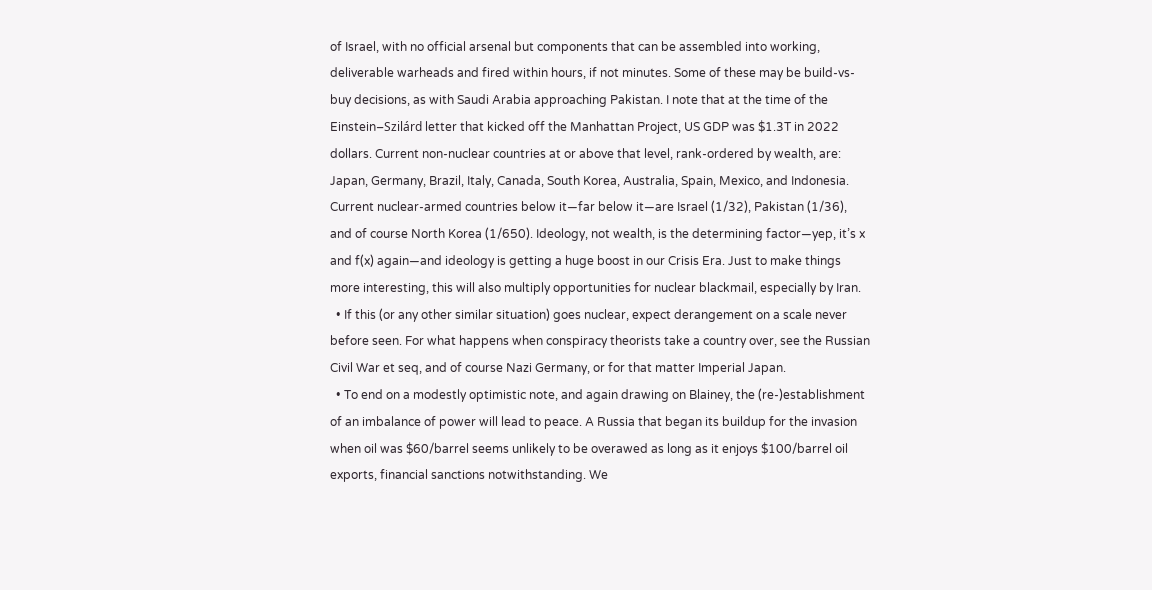of Israel, with no official arsenal but components that can be assembled into working, deliverable warheads and fired within hours, if not minutes. Some of these may be build-vs-buy decisions, as with Saudi Arabia approaching Pakistan. I note that at the time of the Einstein–Szilárd letter that kicked off the Manhattan Project, US GDP was $1.3T in 2022 dollars. Current non-nuclear countries at or above that level, rank-ordered by wealth, are: Japan, Germany, Brazil, Italy, Canada, South Korea, Australia, Spain, Mexico, and Indonesia. Current nuclear-armed countries below it—far below it—are Israel (1/32), Pakistan (1/36), and of course North Korea (1/650). Ideology, not wealth, is the determining factor—yep, it’s x and f(x) again—and ideology is getting a huge boost in our Crisis Era. Just to make things more interesting, this will also multiply opportunities for nuclear blackmail, especially by Iran.
  • If this (or any other similar situation) goes nuclear, expect derangement on a scale never before seen. For what happens when conspiracy theorists take a country over, see the Russian Civil War et seq, and of course Nazi Germany, or for that matter Imperial Japan.
  • To end on a modestly optimistic note, and again drawing on Blainey, the (re-)establishment of an imbalance of power will lead to peace. A Russia that began its buildup for the invasion when oil was $60/barrel seems unlikely to be overawed as long as it enjoys $100/barrel oil exports, financial sanctions notwithstanding. We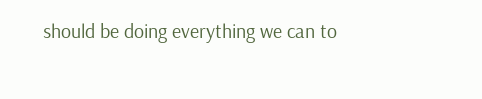should be doing everything we can to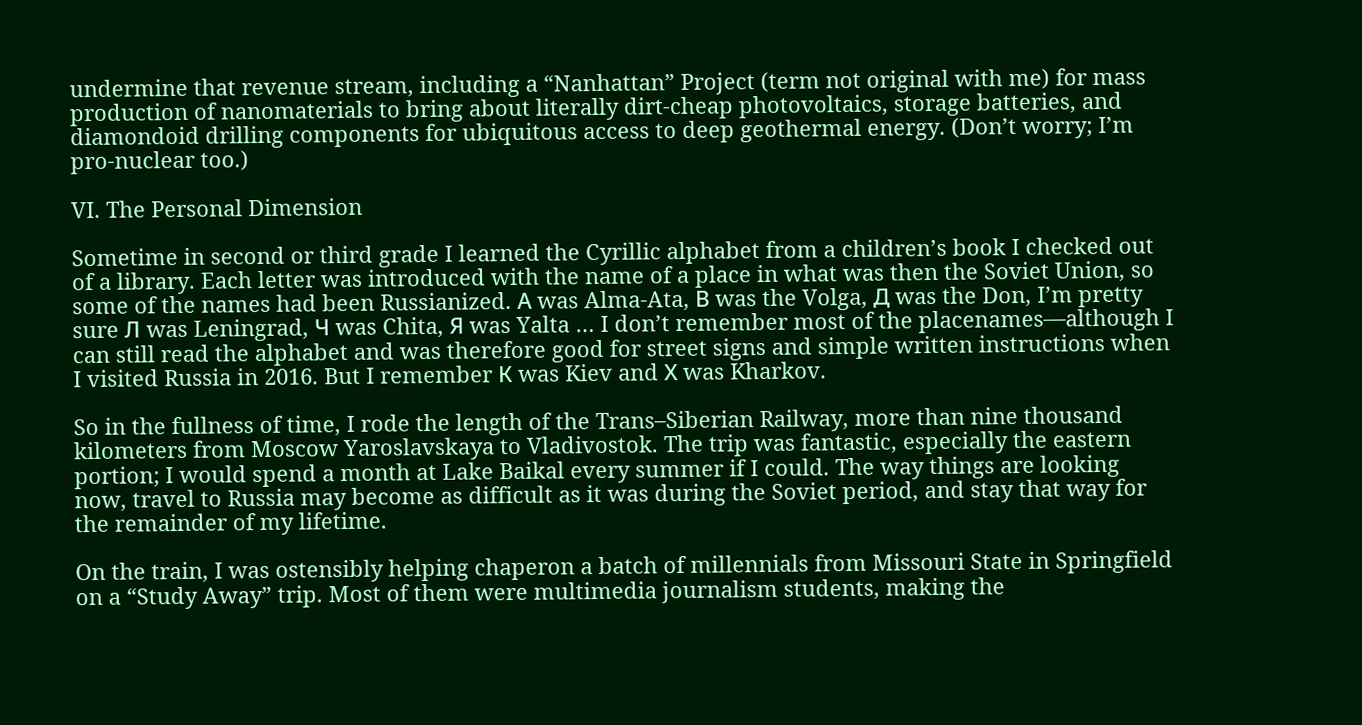undermine that revenue stream, including a “Nanhattan” Project (term not original with me) for mass production of nanomaterials to bring about literally dirt-cheap photovoltaics, storage batteries, and diamondoid drilling components for ubiquitous access to deep geothermal energy. (Don’t worry; I’m pro-nuclear too.)

VI. The Personal Dimension

Sometime in second or third grade I learned the Cyrillic alphabet from a children’s book I checked out of a library. Each letter was introduced with the name of a place in what was then the Soviet Union, so some of the names had been Russianized. А was Alma-Ata, В was the Volga, Д was the Don, I’m pretty sure Л was Leningrad, Ч was Chita, Я was Yalta … I don’t remember most of the placenames—although I can still read the alphabet and was therefore good for street signs and simple written instructions when I visited Russia in 2016. But I remember К was Kiev and Х was Kharkov.

So in the fullness of time, I rode the length of the Trans–Siberian Railway, more than nine thousand kilometers from Moscow Yaroslavskaya to Vladivostok. The trip was fantastic, especially the eastern portion; I would spend a month at Lake Baikal every summer if I could. The way things are looking now, travel to Russia may become as difficult as it was during the Soviet period, and stay that way for the remainder of my lifetime.

On the train, I was ostensibly helping chaperon a batch of millennials from Missouri State in Springfield on a “Study Away” trip. Most of them were multimedia journalism students, making the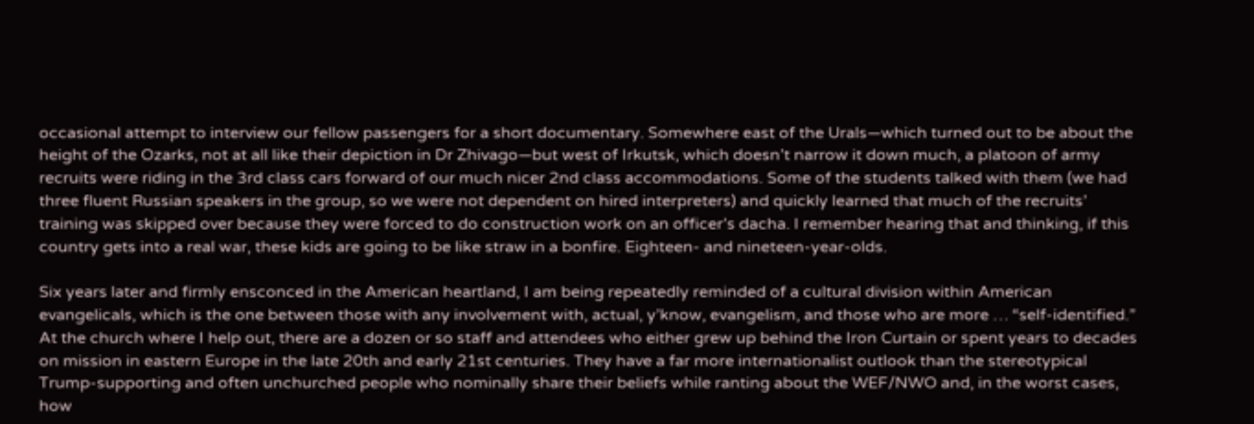occasional attempt to interview our fellow passengers for a short documentary. Somewhere east of the Urals—which turned out to be about the height of the Ozarks, not at all like their depiction in Dr Zhivago—but west of Irkutsk, which doesn’t narrow it down much, a platoon of army recruits were riding in the 3rd class cars forward of our much nicer 2nd class accommodations. Some of the students talked with them (we had three fluent Russian speakers in the group, so we were not dependent on hired interpreters) and quickly learned that much of the recruits’ training was skipped over because they were forced to do construction work on an officer’s dacha. I remember hearing that and thinking, if this country gets into a real war, these kids are going to be like straw in a bonfire. Eighteen- and nineteen-year-olds.

Six years later and firmly ensconced in the American heartland, I am being repeatedly reminded of a cultural division within American evangelicals, which is the one between those with any involvement with, actual, y’know, evangelism, and those who are more … “self-identified.” At the church where I help out, there are a dozen or so staff and attendees who either grew up behind the Iron Curtain or spent years to decades on mission in eastern Europe in the late 20th and early 21st centuries. They have a far more internationalist outlook than the stereotypical Trump-supporting and often unchurched people who nominally share their beliefs while ranting about the WEF/NWO and, in the worst cases, how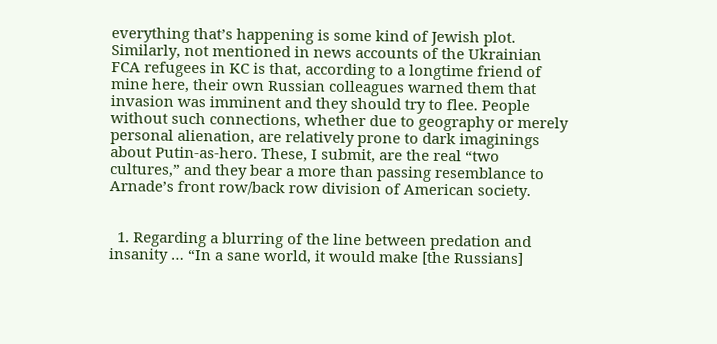everything that’s happening is some kind of Jewish plot. Similarly, not mentioned in news accounts of the Ukrainian FCA refugees in KC is that, according to a longtime friend of mine here, their own Russian colleagues warned them that invasion was imminent and they should try to flee. People without such connections, whether due to geography or merely personal alienation, are relatively prone to dark imaginings about Putin-as-hero. These, I submit, are the real “two cultures,” and they bear a more than passing resemblance to Arnade’s front row/back row division of American society.


  1. Regarding a blurring of the line between predation and insanity … “In a sane world, it would make [the Russians]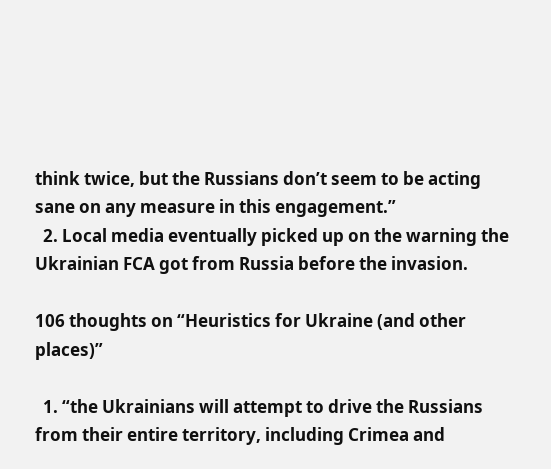think twice, but the Russians don’t seem to be acting sane on any measure in this engagement.”
  2. Local media eventually picked up on the warning the Ukrainian FCA got from Russia before the invasion.

106 thoughts on “Heuristics for Ukraine (and other places)”

  1. “the Ukrainians will attempt to drive the Russians from their entire territory, including Crimea and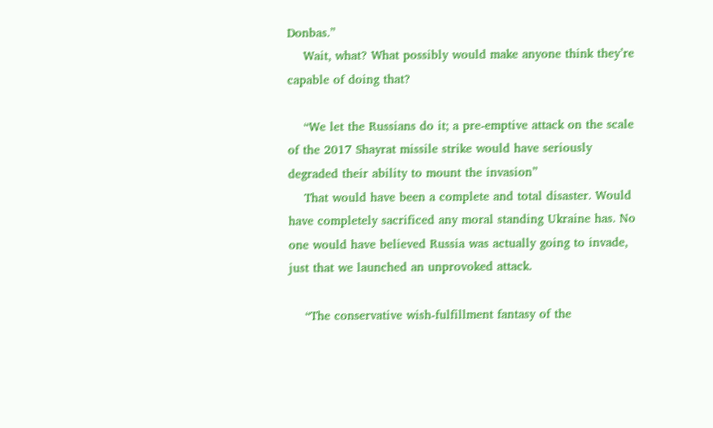Donbas.”
    Wait, what? What possibly would make anyone think they’re capable of doing that?

    “We let the Russians do it; a pre-emptive attack on the scale of the 2017 Shayrat missile strike would have seriously degraded their ability to mount the invasion”
    That would have been a complete and total disaster. Would have completely sacrificed any moral standing Ukraine has. No one would have believed Russia was actually going to invade, just that we launched an unprovoked attack.

    “The conservative wish-fulfillment fantasy of the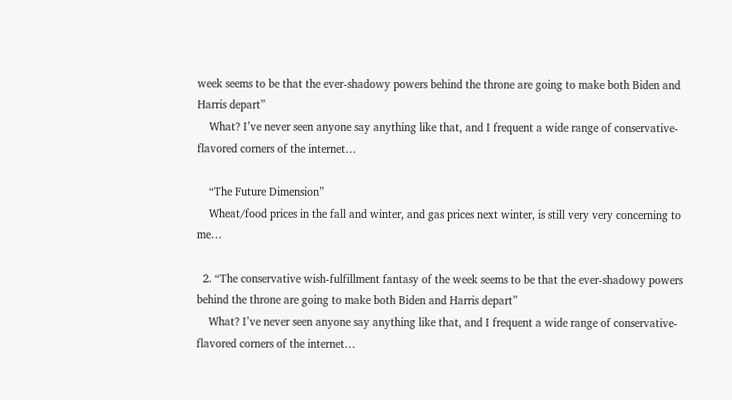week seems to be that the ever-shadowy powers behind the throne are going to make both Biden and Harris depart”
    What? I’ve never seen anyone say anything like that, and I frequent a wide range of conservative-flavored corners of the internet…

    “The Future Dimension”
    Wheat/food prices in the fall and winter, and gas prices next winter, is still very very concerning to me…

  2. “The conservative wish-fulfillment fantasy of the week seems to be that the ever-shadowy powers behind the throne are going to make both Biden and Harris depart”
    What? I’ve never seen anyone say anything like that, and I frequent a wide range of conservative-flavored corners of the internet…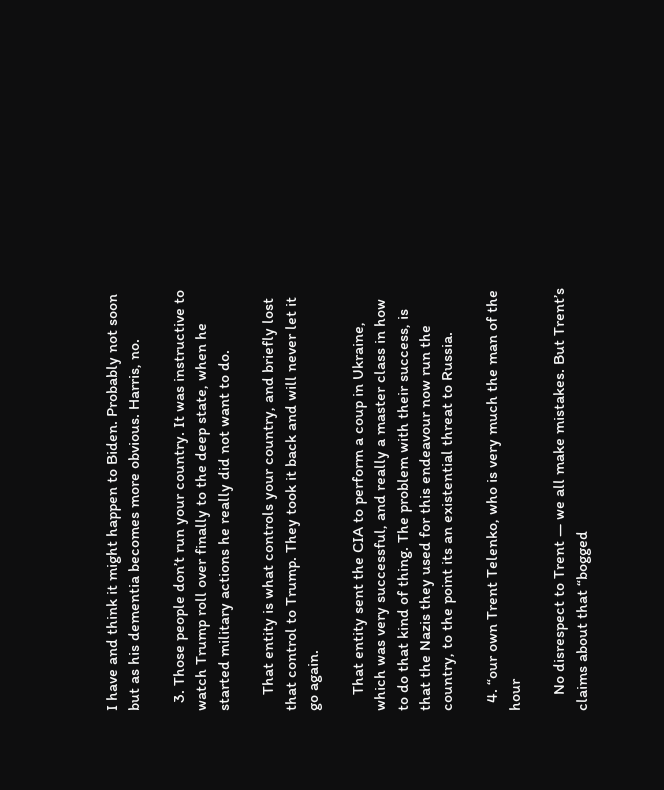I have and think it might happen to Biden. Probably not soon but as his dementia becomes more obvious. Harris, no.

  3. Those people don’t run your country. It was instructive to watch Trump roll over finally to the deep state, when he started military actions he really did not want to do.

    That entity is what controls your country, and briefly lost that control to Trump. They took it back and will never let it go again.

    That entity sent the CIA to perform a coup in Ukraine, which was very successful, and really a master class in how to do that kind of thing. The problem with their success, is that the Nazis they used for this endeavour now run the country, to the point its an existential threat to Russia.

  4. “our own Trent Telenko, who is very much the man of the hour

    No disrespect to Trent — we all make mistakes. But Trent’s claims about that “bogged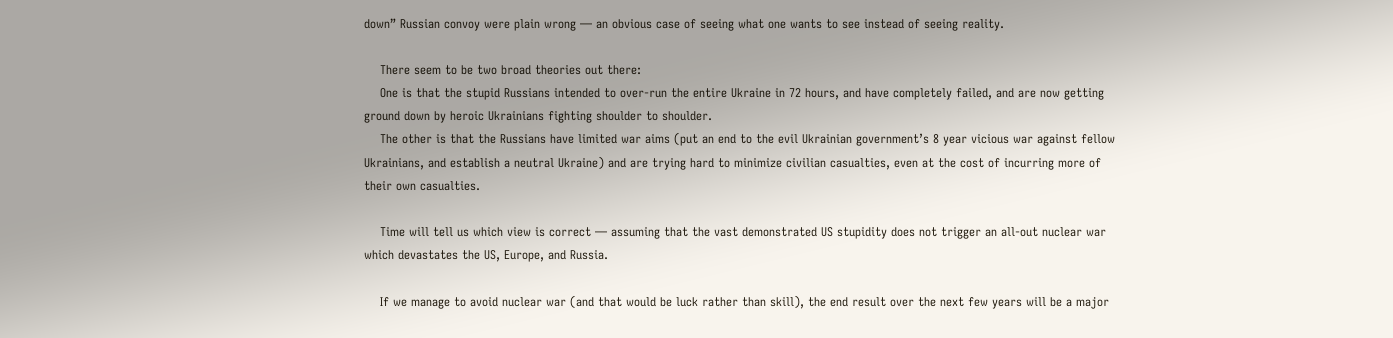down” Russian convoy were plain wrong — an obvious case of seeing what one wants to see instead of seeing reality.

    There seem to be two broad theories out there:
    One is that the stupid Russians intended to over-run the entire Ukraine in 72 hours, and have completely failed, and are now getting ground down by heroic Ukrainians fighting shoulder to shoulder.
    The other is that the Russians have limited war aims (put an end to the evil Ukrainian government’s 8 year vicious war against fellow Ukrainians, and establish a neutral Ukraine) and are trying hard to minimize civilian casualties, even at the cost of incurring more of their own casualties.

    Time will tell us which view is correct — assuming that the vast demonstrated US stupidity does not trigger an all-out nuclear war which devastates the US, Europe, and Russia.

    If we manage to avoid nuclear war (and that would be luck rather than skill), the end result over the next few years will be a major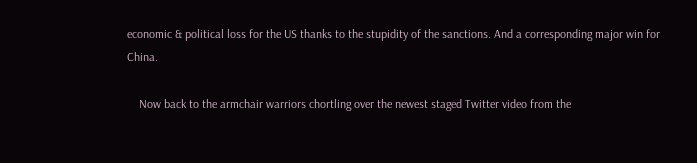economic & political loss for the US thanks to the stupidity of the sanctions. And a corresponding major win for China.

    Now back to the armchair warriors chortling over the newest staged Twitter video from the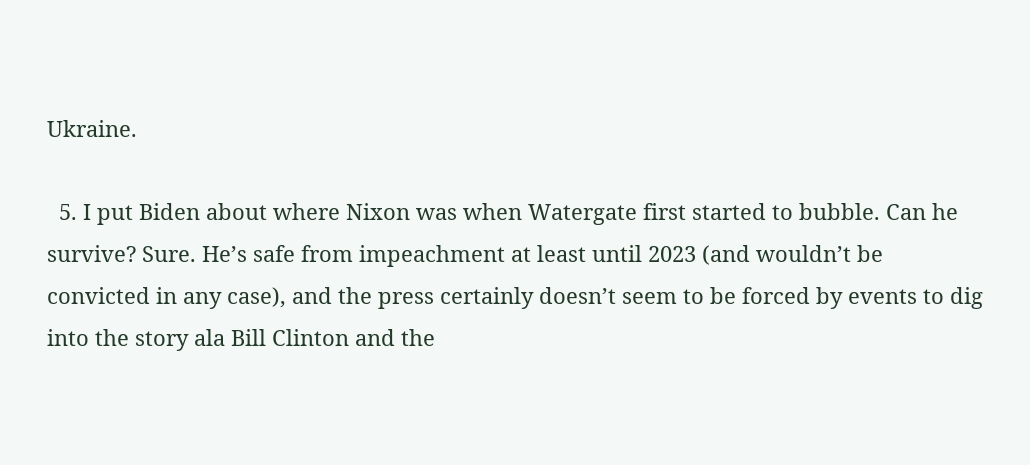Ukraine.

  5. I put Biden about where Nixon was when Watergate first started to bubble. Can he survive? Sure. He’s safe from impeachment at least until 2023 (and wouldn’t be convicted in any case), and the press certainly doesn’t seem to be forced by events to dig into the story ala Bill Clinton and the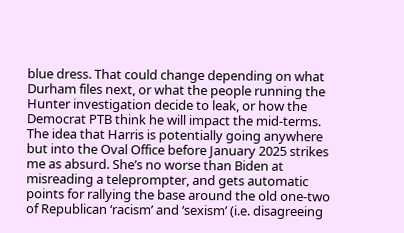blue dress. That could change depending on what Durham files next, or what the people running the Hunter investigation decide to leak, or how the Democrat PTB think he will impact the mid-terms. The idea that Harris is potentially going anywhere but into the Oval Office before January 2025 strikes me as absurd. She’s no worse than Biden at misreading a teleprompter, and gets automatic points for rallying the base around the old one-two of Republican ‘racism’ and ‘sexism’ (i.e. disagreeing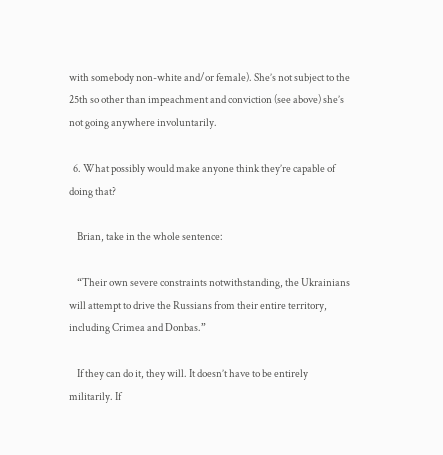with somebody non-white and/or female). She’s not subject to the 25th so other than impeachment and conviction (see above) she’s not going anywhere involuntarily.

  6. What possibly would make anyone think they’re capable of doing that?

    Brian, take in the whole sentence:

    “Their own severe constraints notwithstanding, the Ukrainians will attempt to drive the Russians from their entire territory, including Crimea and Donbas.”

    If they can do it, they will. It doesn’t have to be entirely militarily. If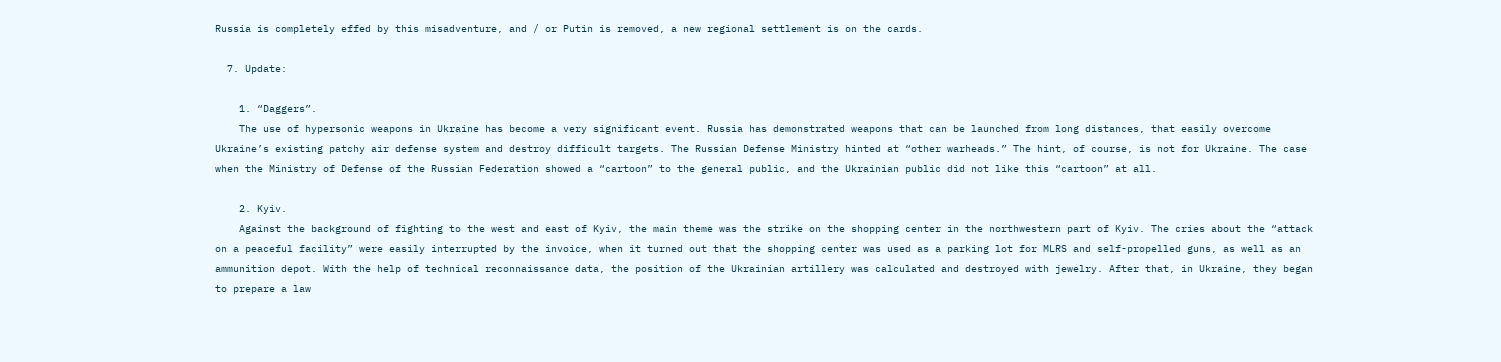Russia is completely effed by this misadventure, and / or Putin is removed, a new regional settlement is on the cards.

  7. Update:

    1. “Daggers”.
    The use of hypersonic weapons in Ukraine has become a very significant event. Russia has demonstrated weapons that can be launched from long distances, that easily overcome Ukraine’s existing patchy air defense system and destroy difficult targets. The Russian Defense Ministry hinted at “other warheads.” The hint, of course, is not for Ukraine. The case when the Ministry of Defense of the Russian Federation showed a “cartoon” to the general public, and the Ukrainian public did not like this “cartoon” at all.

    2. Kyiv.
    Against the background of fighting to the west and east of Kyiv, the main theme was the strike on the shopping center in the northwestern part of Kyiv. The cries about the “attack on a peaceful facility” were easily interrupted by the invoice, when it turned out that the shopping center was used as a parking lot for MLRS and self-propelled guns, as well as an ammunition depot. With the help of technical reconnaissance data, the position of the Ukrainian artillery was calculated and destroyed with jewelry. After that, in Ukraine, they began to prepare a law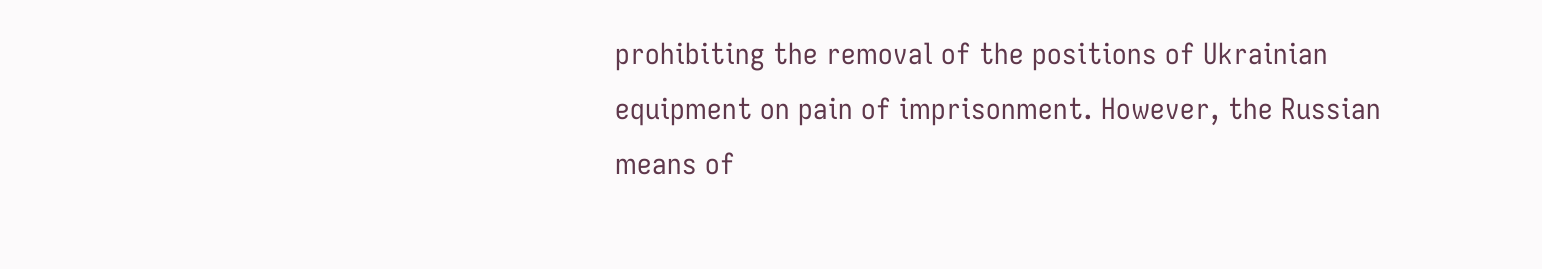prohibiting the removal of the positions of Ukrainian equipment on pain of imprisonment. However, the Russian means of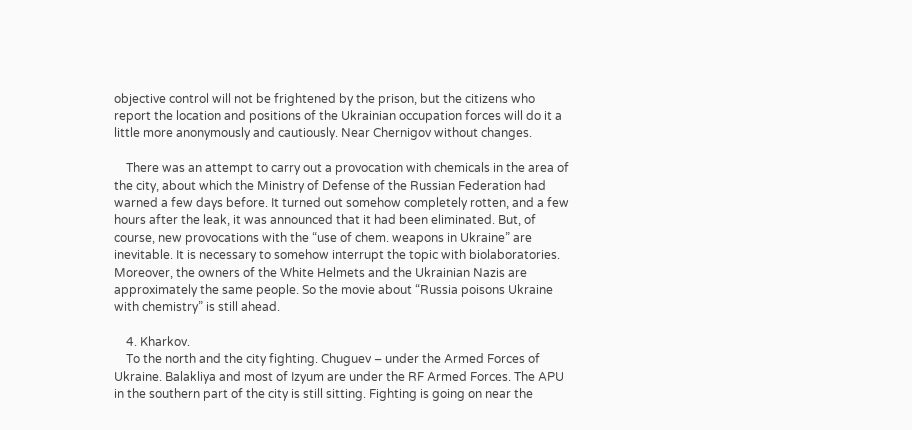objective control will not be frightened by the prison, but the citizens who report the location and positions of the Ukrainian occupation forces will do it a little more anonymously and cautiously. Near Chernigov without changes.

    There was an attempt to carry out a provocation with chemicals in the area of the city, about which the Ministry of Defense of the Russian Federation had warned a few days before. It turned out somehow completely rotten, and a few hours after the leak, it was announced that it had been eliminated. But, of course, new provocations with the “use of chem. weapons in Ukraine” are inevitable. It is necessary to somehow interrupt the topic with biolaboratories. Moreover, the owners of the White Helmets and the Ukrainian Nazis are approximately the same people. So the movie about “Russia poisons Ukraine with chemistry” is still ahead.

    4. Kharkov.
    To the north and the city fighting. Chuguev – under the Armed Forces of Ukraine. Balakliya and most of Izyum are under the RF Armed Forces. The APU in the southern part of the city is still sitting. Fighting is going on near the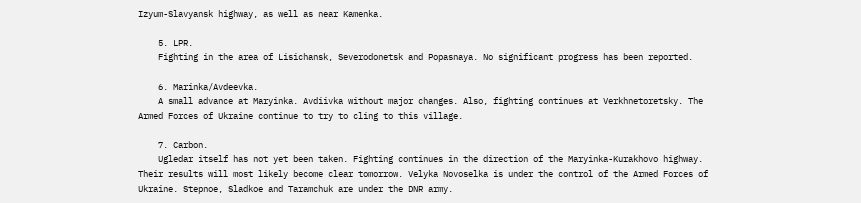Izyum-Slavyansk highway, as well as near Kamenka.

    5. LPR.
    Fighting in the area of Lisichansk, Severodonetsk and Popasnaya. No significant progress has been reported.

    6. Marinka/Avdeevka.
    A small advance at Maryinka. Avdiivka without major changes. Also, fighting continues at Verkhnetoretsky. The Armed Forces of Ukraine continue to try to cling to this village.

    7. Carbon.
    Ugledar itself has not yet been taken. Fighting continues in the direction of the Maryinka-Kurakhovo highway. Their results will most likely become clear tomorrow. Velyka Novoselka is under the control of the Armed Forces of Ukraine. Stepnoe, Sladkoe and Taramchuk are under the DNR army.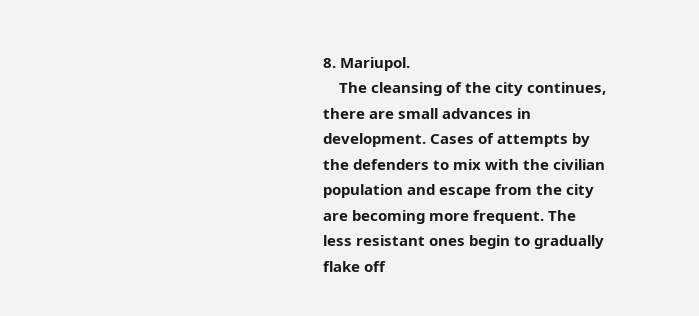8. Mariupol.
    The cleansing of the city continues, there are small advances in development. Cases of attempts by the defenders to mix with the civilian population and escape from the city are becoming more frequent. The less resistant ones begin to gradually flake off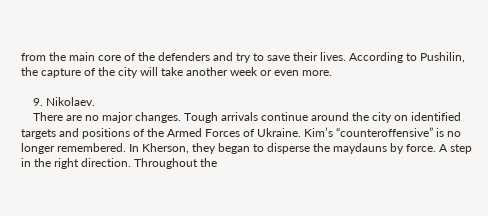from the main core of the defenders and try to save their lives. According to Pushilin, the capture of the city will take another week or even more.

    9. Nikolaev.
    There are no major changes. Tough arrivals continue around the city on identified targets and positions of the Armed Forces of Ukraine. Kim’s “counteroffensive” is no longer remembered. In Kherson, they began to disperse the maydauns by force. A step in the right direction. Throughout the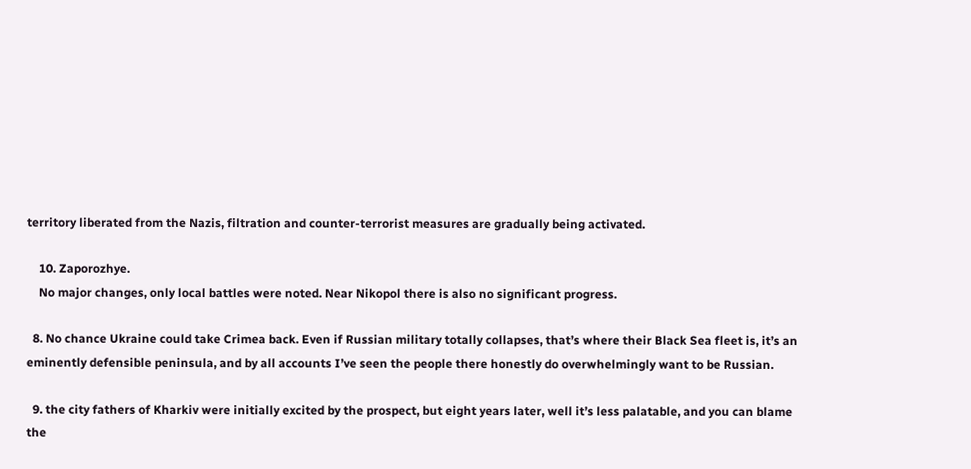territory liberated from the Nazis, filtration and counter-terrorist measures are gradually being activated.

    10. Zaporozhye.
    No major changes, only local battles were noted. Near Nikopol there is also no significant progress.

  8. No chance Ukraine could take Crimea back. Even if Russian military totally collapses, that’s where their Black Sea fleet is, it’s an eminently defensible peninsula, and by all accounts I’ve seen the people there honestly do overwhelmingly want to be Russian.

  9. the city fathers of Kharkiv were initially excited by the prospect, but eight years later, well it’s less palatable, and you can blame the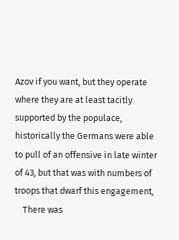Azov if you want, but they operate where they are at least tacitly supported by the populace, historically the Germans were able to pull of an offensive in late winter of 43, but that was with numbers of troops that dwarf this engagement,
    There was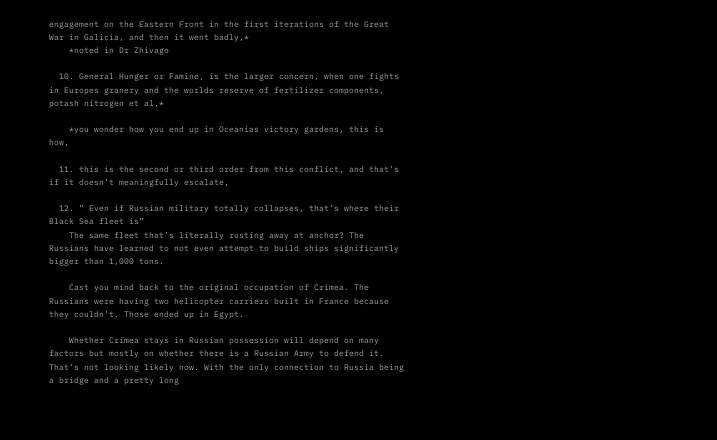engagement on the Eastern Front in the first iterations of the Great War in Galicia, and then it went badly,*
    *noted in Dr Zhivago

  10. General Hunger or Famine, is the larger concern, when one fights in Europes granery and the worlds reserve of fertilizer components, potash nitrogen et al,*

    *you wonder how you end up in Oceanias victory gardens, this is how,

  11. this is the second or third order from this conflict, and that’s if it doesn’t meaningfully escalate,

  12. ” Even if Russian military totally collapses, that’s where their Black Sea fleet is”
    The same fleet that’s literally rusting away at anchor? The Russians have learned to not even attempt to build ships significantly bigger than 1,000 tons.

    Cast you mind back to the original occupation of Crimea. The Russians were having two helicopter carriers built in France because they couldn’t. Those ended up in Egypt.

    Whether Crimea stays in Russian possession will depend on many factors but mostly on whether there is a Russian Army to defend it. That’s not looking likely now. With the only connection to Russia being a bridge and a pretty long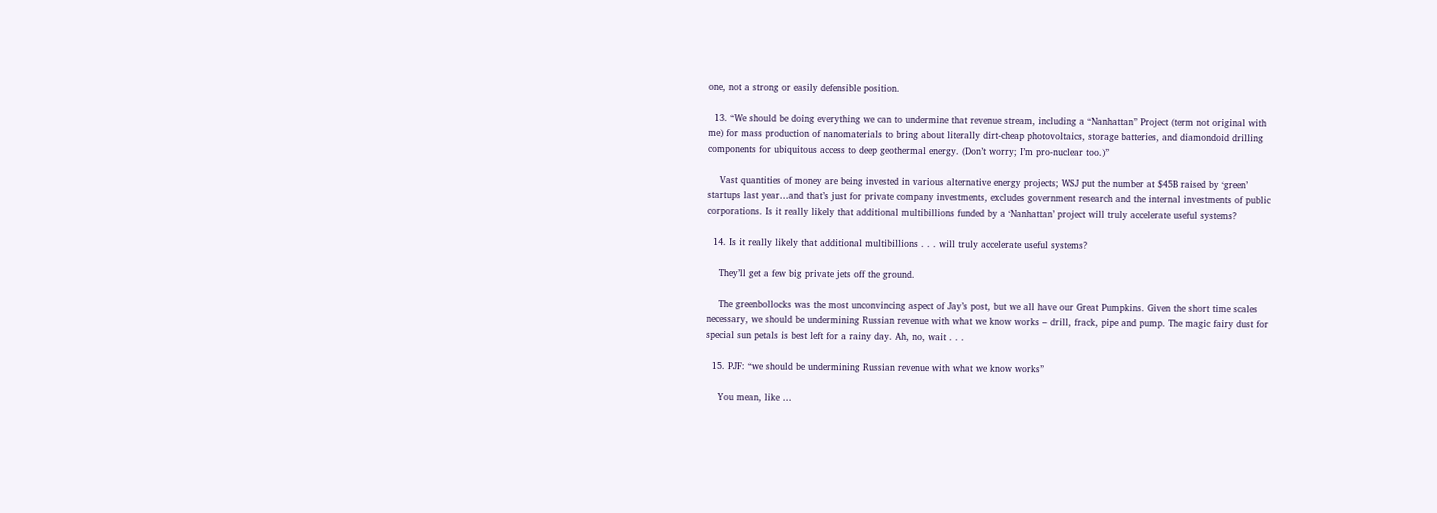one, not a strong or easily defensible position.

  13. “We should be doing everything we can to undermine that revenue stream, including a “Nanhattan” Project (term not original with me) for mass production of nanomaterials to bring about literally dirt-cheap photovoltaics, storage batteries, and diamondoid drilling components for ubiquitous access to deep geothermal energy. (Don’t worry; I’m pro-nuclear too.)”

    Vast quantities of money are being invested in various alternative energy projects; WSJ put the number at $45B raised by ‘green’ startups last year…and that’s just for private company investments, excludes government research and the internal investments of public corporations. Is it really likely that additional multibillions funded by a ‘Nanhattan’ project will truly accelerate useful systems?

  14. Is it really likely that additional multibillions . . . will truly accelerate useful systems?

    They’ll get a few big private jets off the ground.

    The greenbollocks was the most unconvincing aspect of Jay’s post, but we all have our Great Pumpkins. Given the short time scales necessary, we should be undermining Russian revenue with what we know works – drill, frack, pipe and pump. The magic fairy dust for special sun petals is best left for a rainy day. Ah, no, wait . . .

  15. PJF: “we should be undermining Russian revenue with what we know works”

    You mean, like …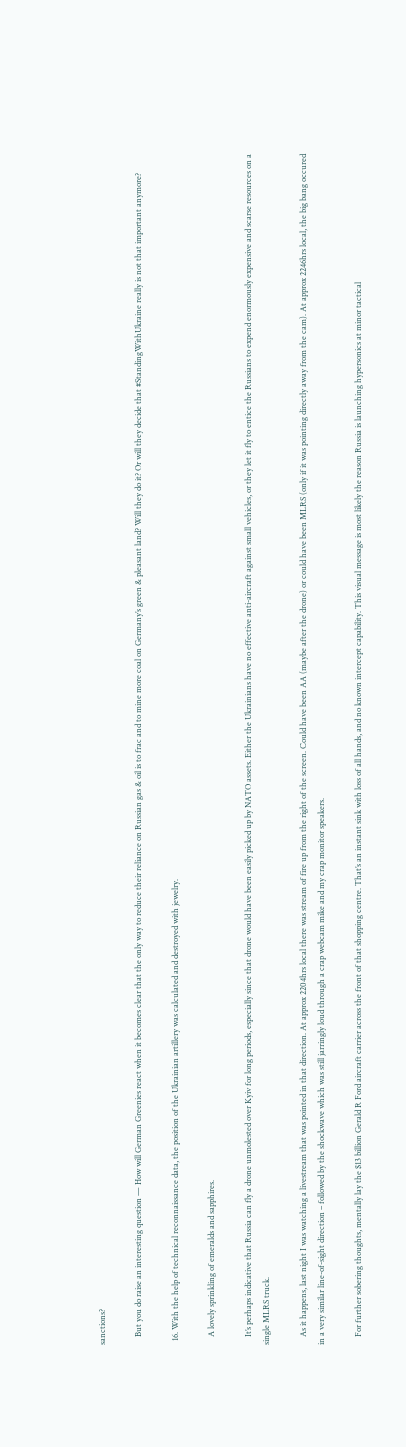sanctions?

    But you do raise an interesting question — How will German Greenies react when it becomes clear that the only way to reduce their reliance on Russian gas & oil is to frac and to mine more coal on Germany’s green & pleasant land? Will they do it? Or will they decide that #StandingWithUkraine really is not that important anymore?

  16. With the help of technical reconnaissance data, the position of the Ukrainian artillery was calculated and destroyed with jewelry.

    A lovely sprinkling of emeralds and sapphires.

    It’s perhaps indicative that Russia can fly a drone unmolested over Kyiv for long periods, especially since that drone would have been easily picked up by NATO assets. Either the Ukrainians have no effective anti-aircraft against small vehicles, or they let it fly to entice the Russians to expend enormously expensive and scarse resources on a single MLRS truck.

    As it happens, last night I was watching a livestream that was pointed in that direction. At approx 2204hrs local there was stream of fire up from the right of the screen. Could have been AA (maybe after the drone) or could have been MLRS (only if it was pointing directly away from the cam). At approx 2246hrs local, the big bang occured in a very similar line-of-sight direction – followed by the shockwave which was still jarringly loud through a crap webcam mike and my crap monitor speakers.

    For further sobering thoughts, mentally lay the $13 billion Gerald R Ford aircraft carrier across the front of that shopping centre. That’s an instant sink with loss of all hands, and no known intercept capability. This visual message is most likely the reason Russia is launching hypersonics at minor tactical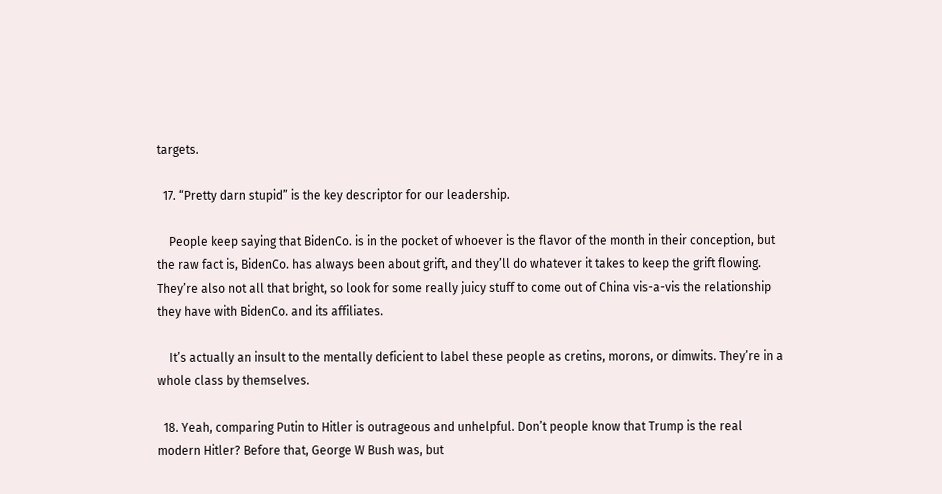targets.

  17. “Pretty darn stupid” is the key descriptor for our leadership.

    People keep saying that BidenCo. is in the pocket of whoever is the flavor of the month in their conception, but the raw fact is, BidenCo. has always been about grift, and they’ll do whatever it takes to keep the grift flowing. They’re also not all that bright, so look for some really juicy stuff to come out of China vis-a-vis the relationship they have with BidenCo. and its affiliates.

    It’s actually an insult to the mentally deficient to label these people as cretins, morons, or dimwits. They’re in a whole class by themselves.

  18. Yeah, comparing Putin to Hitler is outrageous and unhelpful. Don’t people know that Trump is the real modern Hitler? Before that, George W Bush was, but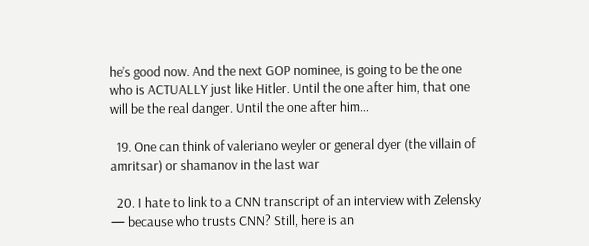he’s good now. And the next GOP nominee, is going to be the one who is ACTUALLY just like Hitler. Until the one after him, that one will be the real danger. Until the one after him…

  19. One can think of valeriano weyler or general dyer (the villain of amritsar) or shamanov in the last war

  20. I hate to link to a CNN transcript of an interview with Zelensky — because who trusts CNN? Still, here is an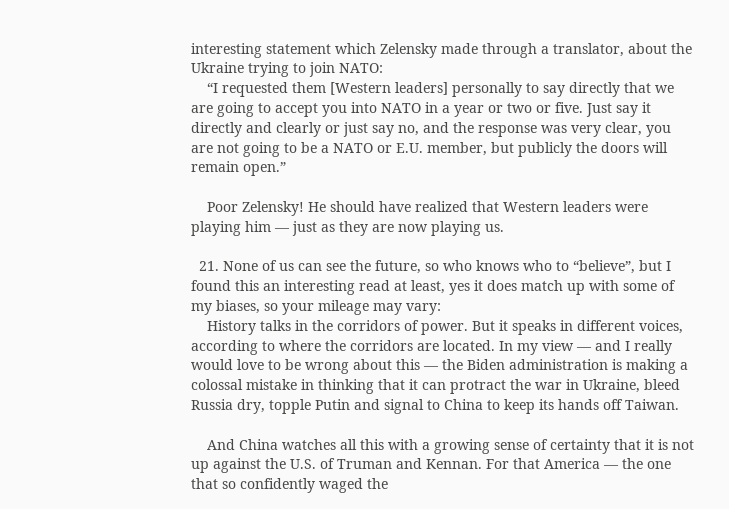interesting statement which Zelensky made through a translator, about the Ukraine trying to join NATO:
    “I requested them [Western leaders] personally to say directly that we are going to accept you into NATO in a year or two or five. Just say it directly and clearly or just say no, and the response was very clear, you are not going to be a NATO or E.U. member, but publicly the doors will remain open.”

    Poor Zelensky! He should have realized that Western leaders were playing him — just as they are now playing us.

  21. None of us can see the future, so who knows who to “believe”, but I found this an interesting read at least, yes it does match up with some of my biases, so your mileage may vary:
    History talks in the corridors of power. But it speaks in different voices, according to where the corridors are located. In my view — and I really would love to be wrong about this — the Biden administration is making a colossal mistake in thinking that it can protract the war in Ukraine, bleed Russia dry, topple Putin and signal to China to keep its hands off Taiwan.

    And China watches all this with a growing sense of certainty that it is not up against the U.S. of Truman and Kennan. For that America — the one that so confidently waged the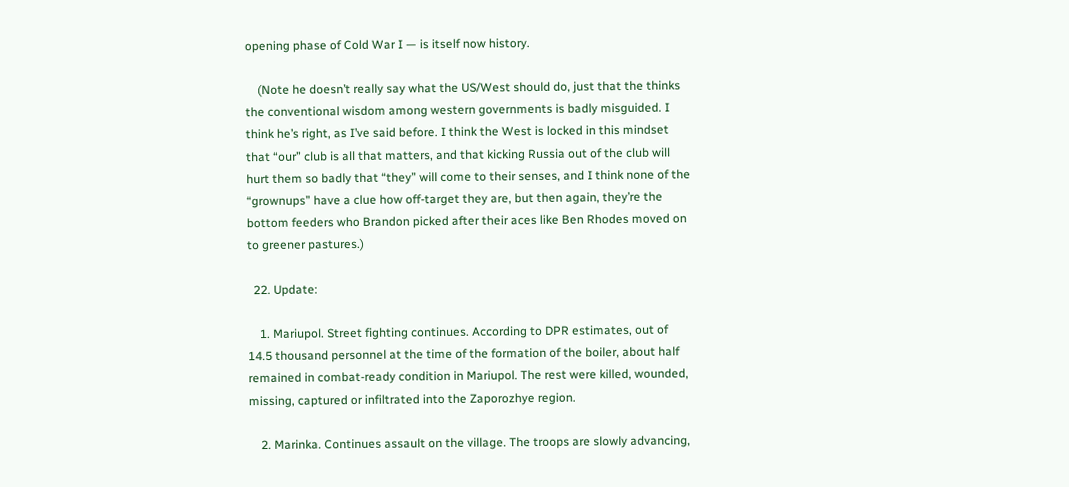opening phase of Cold War I — is itself now history.

    (Note he doesn’t really say what the US/West should do, just that the thinks the conventional wisdom among western governments is badly misguided. I think he’s right, as I’ve said before. I think the West is locked in this mindset that “our” club is all that matters, and that kicking Russia out of the club will hurt them so badly that “they” will come to their senses, and I think none of the “grownups” have a clue how off-target they are, but then again, they’re the bottom feeders who Brandon picked after their aces like Ben Rhodes moved on to greener pastures.)

  22. Update:

    1. Mariupol. Street fighting continues. According to DPR estimates, out of 14.5 thousand personnel at the time of the formation of the boiler, about half remained in combat-ready condition in Mariupol. The rest were killed, wounded, missing, captured or infiltrated into the Zaporozhye region.

    2. Marinka. Continues assault on the village. The troops are slowly advancing,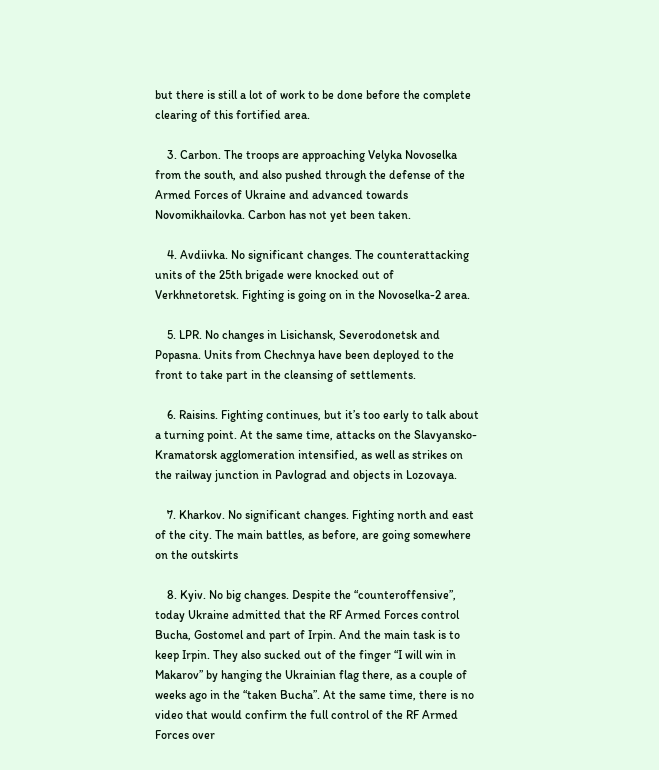but there is still a lot of work to be done before the complete clearing of this fortified area.

    3. Carbon. The troops are approaching Velyka Novoselka from the south, and also pushed through the defense of the Armed Forces of Ukraine and advanced towards Novomikhailovka. Carbon has not yet been taken.

    4. Avdiivka. No significant changes. The counterattacking units of the 25th brigade were knocked out of Verkhnetoretsk. Fighting is going on in the Novoselka-2 area.

    5. LPR. No changes in Lisichansk, Severodonetsk and Popasna. Units from Chechnya have been deployed to the front to take part in the cleansing of settlements.

    6. Raisins. Fighting continues, but it’s too early to talk about a turning point. At the same time, attacks on the Slavyansko-Kramatorsk agglomeration intensified, as well as strikes on the railway junction in Pavlograd and objects in Lozovaya.

    7. Kharkov. No significant changes. Fighting north and east of the city. The main battles, as before, are going somewhere on the outskirts

    8. Kyiv. No big changes. Despite the “counteroffensive”, today Ukraine admitted that the RF Armed Forces control Bucha, Gostomel and part of Irpin. And the main task is to keep Irpin. They also sucked out of the finger “I will win in Makarov” by hanging the Ukrainian flag there, as a couple of weeks ago in the “taken Bucha”. At the same time, there is no video that would confirm the full control of the RF Armed Forces over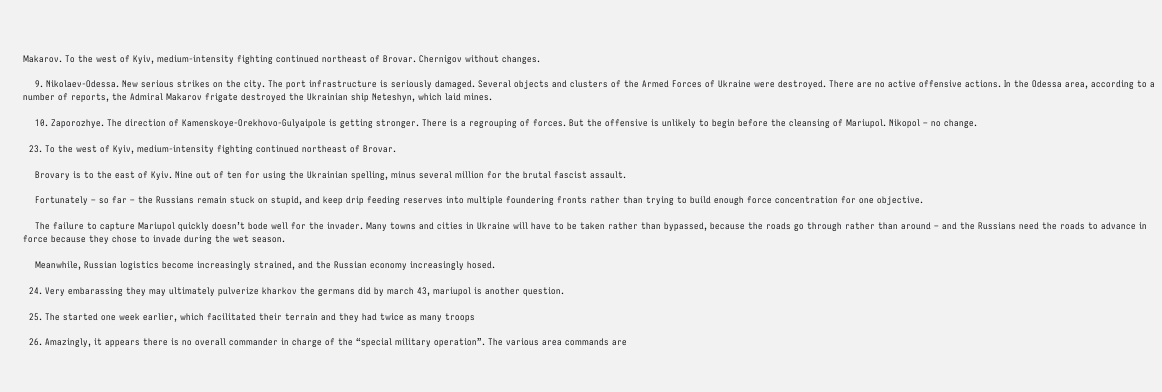Makarov. To the west of Kyiv, medium-intensity fighting continued northeast of Brovar. Chernigov without changes.

    9. Nikolaev-Odessa. New serious strikes on the city. The port infrastructure is seriously damaged. Several objects and clusters of the Armed Forces of Ukraine were destroyed. There are no active offensive actions. In the Odessa area, according to a number of reports, the Admiral Makarov frigate destroyed the Ukrainian ship Neteshyn, which laid mines.

    10. Zaporozhye. The direction of Kamenskoye-Orekhovo-Gulyaipole is getting stronger. There is a regrouping of forces. But the offensive is unlikely to begin before the cleansing of Mariupol. Nikopol – no change.

  23. To the west of Kyiv, medium-intensity fighting continued northeast of Brovar.

    Brovary is to the east of Kyiv. Nine out of ten for using the Ukrainian spelling, minus several million for the brutal fascist assault.

    Fortunately – so far – the Russians remain stuck on stupid, and keep drip feeding reserves into multiple foundering fronts rather than trying to build enough force concentration for one objective.

    The failure to capture Mariupol quickly doesn’t bode well for the invader. Many towns and cities in Ukraine will have to be taken rather than bypassed, because the roads go through rather than around – and the Russians need the roads to advance in force because they chose to invade during the wet season.

    Meanwhile, Russian logistics become increasingly strained, and the Russian economy increasingly hosed.

  24. Very embarassing they may ultimately pulverize kharkov the germans did by march 43, mariupol is another question.

  25. The started one week earlier, which facilitated their terrain and they had twice as many troops

  26. Amazingly, it appears there is no overall commander in charge of the “special military operation”. The various area commands are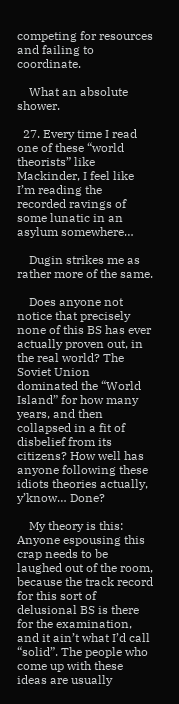competing for resources and failing to coordinate.

    What an absolute shower.

  27. Every time I read one of these “world theorists” like Mackinder, I feel like I’m reading the recorded ravings of some lunatic in an asylum somewhere…

    Dugin strikes me as rather more of the same.

    Does anyone not notice that precisely none of this BS has ever actually proven out, in the real world? The Soviet Union dominated the “World Island” for how many years, and then collapsed in a fit of disbelief from its citizens? How well has anyone following these idiots theories actually, y’know… Done?

    My theory is this: Anyone espousing this crap needs to be laughed out of the room, because the track record for this sort of delusional BS is there for the examination, and it ain’t what I’d call “solid”. The people who come up with these ideas are usually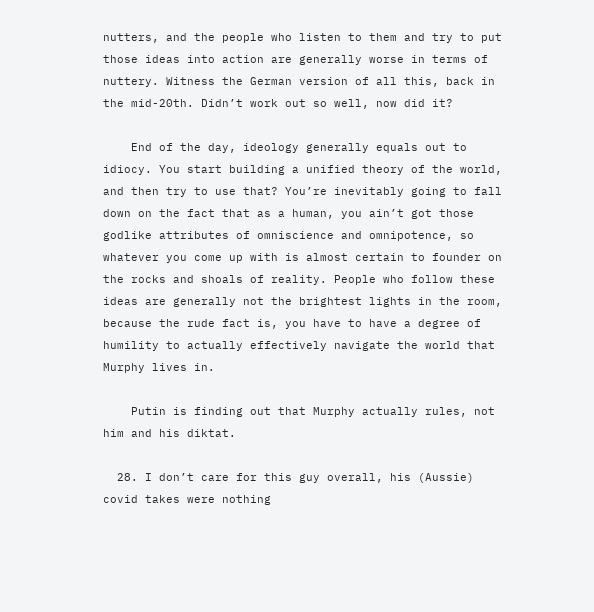nutters, and the people who listen to them and try to put those ideas into action are generally worse in terms of nuttery. Witness the German version of all this, back in the mid-20th. Didn’t work out so well, now did it?

    End of the day, ideology generally equals out to idiocy. You start building a unified theory of the world, and then try to use that? You’re inevitably going to fall down on the fact that as a human, you ain’t got those godlike attributes of omniscience and omnipotence, so whatever you come up with is almost certain to founder on the rocks and shoals of reality. People who follow these ideas are generally not the brightest lights in the room, because the rude fact is, you have to have a degree of humility to actually effectively navigate the world that Murphy lives in.

    Putin is finding out that Murphy actually rules, not him and his diktat.

  28. I don’t care for this guy overall, his (Aussie) covid takes were nothing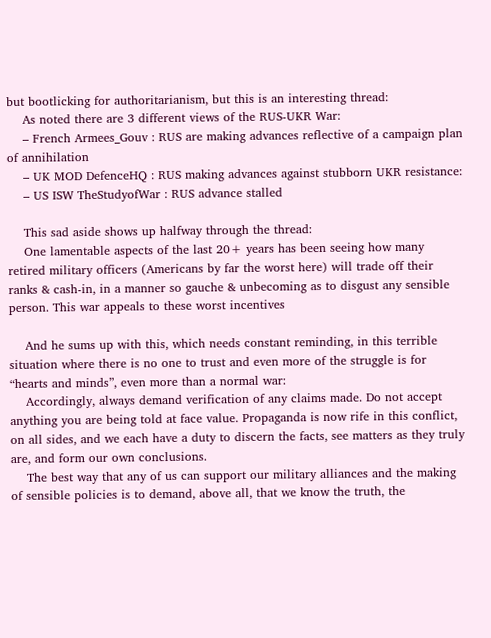but bootlicking for authoritarianism, but this is an interesting thread:
    As noted there are 3 different views of the RUS-UKR War:
    – French Armees_Gouv : RUS are making advances reflective of a campaign plan of annihilation
    – UK MOD DefenceHQ : RUS making advances against stubborn UKR resistance:
    – US ISW TheStudyofWar : RUS advance stalled

    This sad aside shows up halfway through the thread:
    One lamentable aspects of the last 20+ years has been seeing how many retired military officers (Americans by far the worst here) will trade off their ranks & cash-in, in a manner so gauche & unbecoming as to disgust any sensible person. This war appeals to these worst incentives

    And he sums up with this, which needs constant reminding, in this terrible situation where there is no one to trust and even more of the struggle is for “hearts and minds”, even more than a normal war:
    Accordingly, always demand verification of any claims made. Do not accept anything you are being told at face value. Propaganda is now rife in this conflict, on all sides, and we each have a duty to discern the facts, see matters as they truly are, and form our own conclusions.
    The best way that any of us can support our military alliances and the making of sensible policies is to demand, above all, that we know the truth, the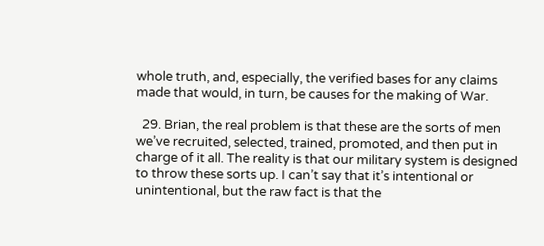whole truth, and, especially, the verified bases for any claims made that would, in turn, be causes for the making of War.

  29. Brian, the real problem is that these are the sorts of men we’ve recruited, selected, trained, promoted, and then put in charge of it all. The reality is that our military system is designed to throw these sorts up. I can’t say that it’s intentional or unintentional, but the raw fact is that the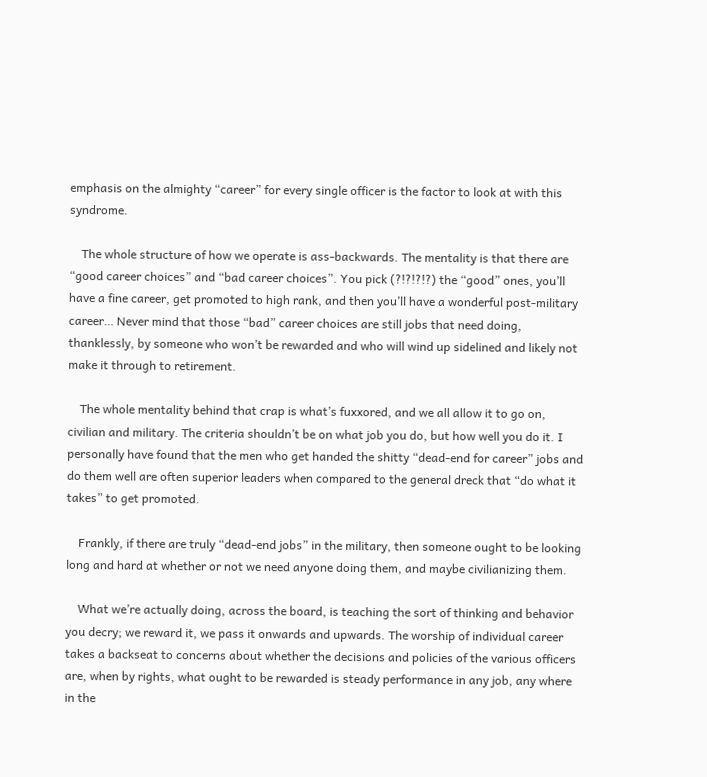emphasis on the almighty “career” for every single officer is the factor to look at with this syndrome.

    The whole structure of how we operate is ass-backwards. The mentality is that there are “good career choices” and “bad career choices”. You pick (?!?!?!?) the “good” ones, you’ll have a fine career, get promoted to high rank, and then you’ll have a wonderful post-military career… Never mind that those “bad” career choices are still jobs that need doing, thanklessly, by someone who won’t be rewarded and who will wind up sidelined and likely not make it through to retirement.

    The whole mentality behind that crap is what’s fuxxored, and we all allow it to go on, civilian and military. The criteria shouldn’t be on what job you do, but how well you do it. I personally have found that the men who get handed the shitty “dead-end for career” jobs and do them well are often superior leaders when compared to the general dreck that “do what it takes” to get promoted.

    Frankly, if there are truly “dead-end jobs” in the military, then someone ought to be looking long and hard at whether or not we need anyone doing them, and maybe civilianizing them.

    What we’re actually doing, across the board, is teaching the sort of thinking and behavior you decry; we reward it, we pass it onwards and upwards. The worship of individual career takes a backseat to concerns about whether the decisions and policies of the various officers are, when by rights, what ought to be rewarded is steady performance in any job, any where in the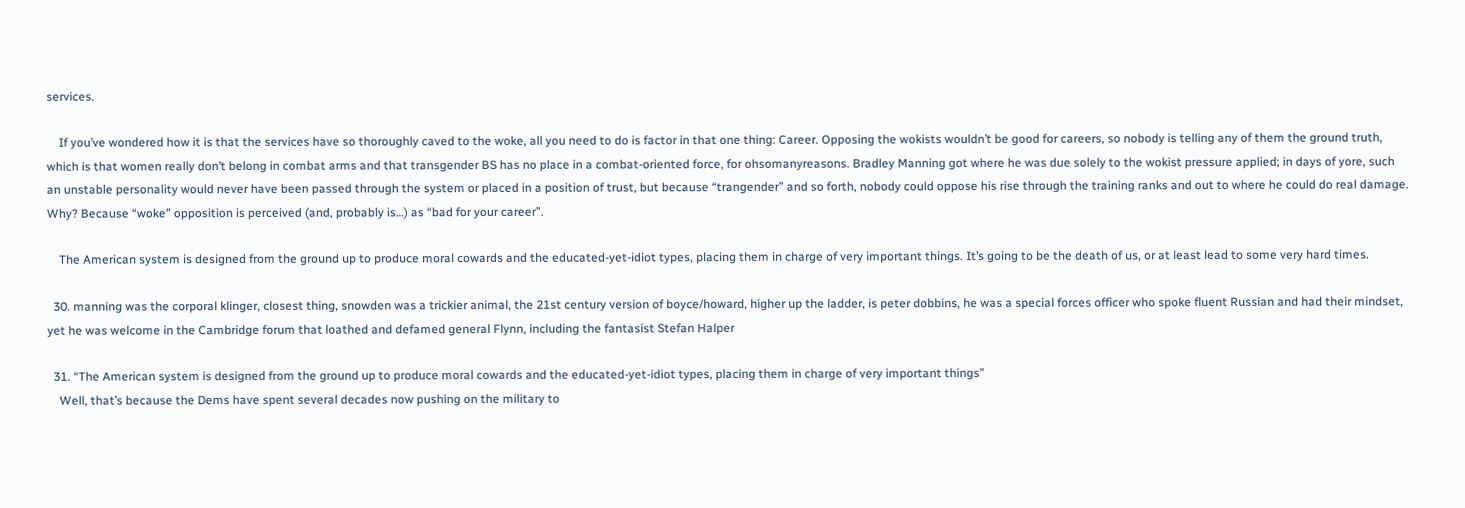services.

    If you’ve wondered how it is that the services have so thoroughly caved to the woke, all you need to do is factor in that one thing: Career. Opposing the wokists wouldn’t be good for careers, so nobody is telling any of them the ground truth, which is that women really don’t belong in combat arms and that transgender BS has no place in a combat-oriented force, for ohsomanyreasons. Bradley Manning got where he was due solely to the wokist pressure applied; in days of yore, such an unstable personality would never have been passed through the system or placed in a position of trust, but because “trangender” and so forth, nobody could oppose his rise through the training ranks and out to where he could do real damage. Why? Because “woke” opposition is perceived (and, probably is…) as “bad for your career”.

    The American system is designed from the ground up to produce moral cowards and the educated-yet-idiot types, placing them in charge of very important things. It’s going to be the death of us, or at least lead to some very hard times.

  30. manning was the corporal klinger, closest thing, snowden was a trickier animal, the 21st century version of boyce/howard, higher up the ladder, is peter dobbins, he was a special forces officer who spoke fluent Russian and had their mindset, yet he was welcome in the Cambridge forum that loathed and defamed general Flynn, including the fantasist Stefan Halper

  31. “The American system is designed from the ground up to produce moral cowards and the educated-yet-idiot types, placing them in charge of very important things”
    Well, that’s because the Dems have spent several decades now pushing on the military to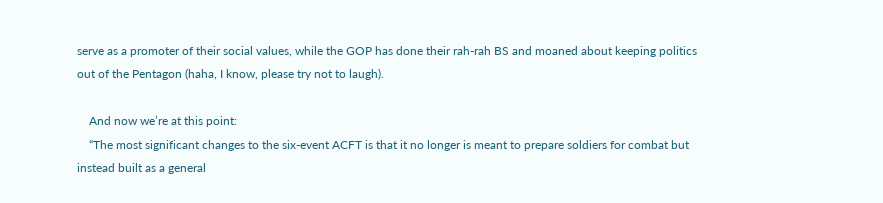serve as a promoter of their social values, while the GOP has done their rah-rah BS and moaned about keeping politics out of the Pentagon (haha, I know, please try not to laugh).

    And now we’re at this point:
    “The most significant changes to the six-event ACFT is that it no longer is meant to prepare soldiers for combat but instead built as a general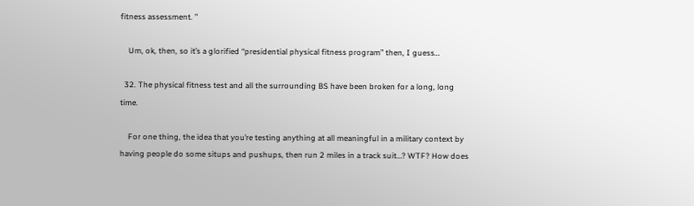fitness assessment. ”

    Um, ok, then, so it’s a glorified “presidential physical fitness program” then, I guess…

  32. The physical fitness test and all the surrounding BS have been broken for a long, long time.

    For one thing, the idea that you’re testing anything at all meaningful in a military context by having people do some situps and pushups, then run 2 miles in a track suit…? WTF? How does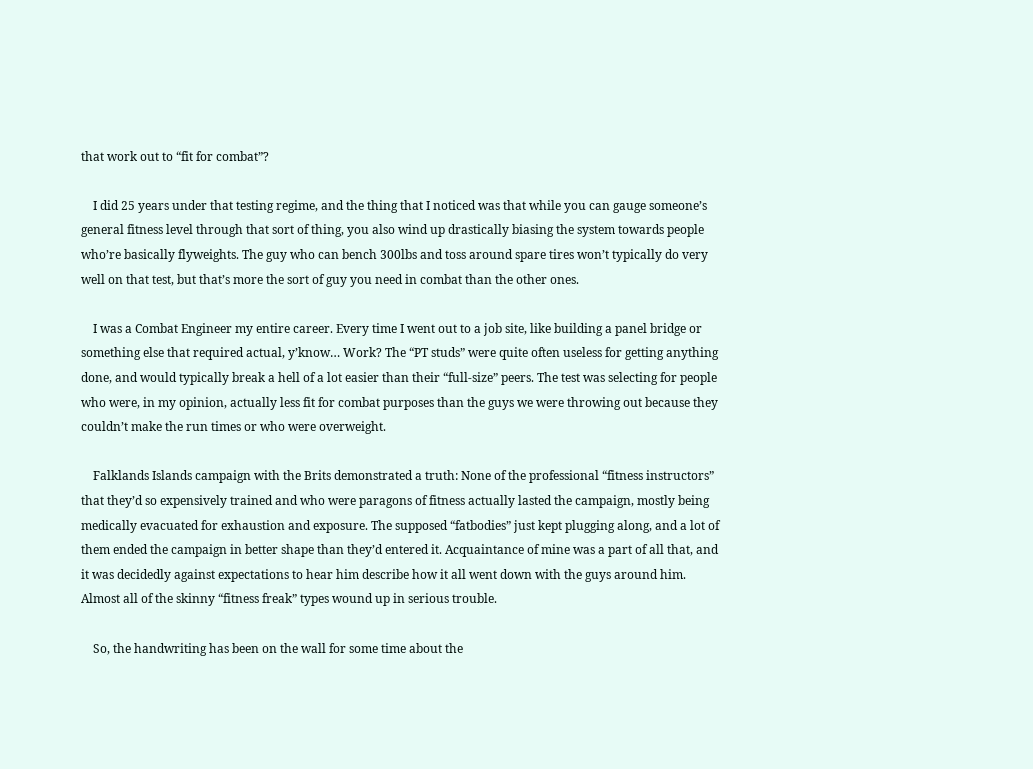that work out to “fit for combat”?

    I did 25 years under that testing regime, and the thing that I noticed was that while you can gauge someone’s general fitness level through that sort of thing, you also wind up drastically biasing the system towards people who’re basically flyweights. The guy who can bench 300lbs and toss around spare tires won’t typically do very well on that test, but that’s more the sort of guy you need in combat than the other ones.

    I was a Combat Engineer my entire career. Every time I went out to a job site, like building a panel bridge or something else that required actual, y’know… Work? The “PT studs” were quite often useless for getting anything done, and would typically break a hell of a lot easier than their “full-size” peers. The test was selecting for people who were, in my opinion, actually less fit for combat purposes than the guys we were throwing out because they couldn’t make the run times or who were overweight.

    Falklands Islands campaign with the Brits demonstrated a truth: None of the professional “fitness instructors” that they’d so expensively trained and who were paragons of fitness actually lasted the campaign, mostly being medically evacuated for exhaustion and exposure. The supposed “fatbodies” just kept plugging along, and a lot of them ended the campaign in better shape than they’d entered it. Acquaintance of mine was a part of all that, and it was decidedly against expectations to hear him describe how it all went down with the guys around him. Almost all of the skinny “fitness freak” types wound up in serious trouble.

    So, the handwriting has been on the wall for some time about the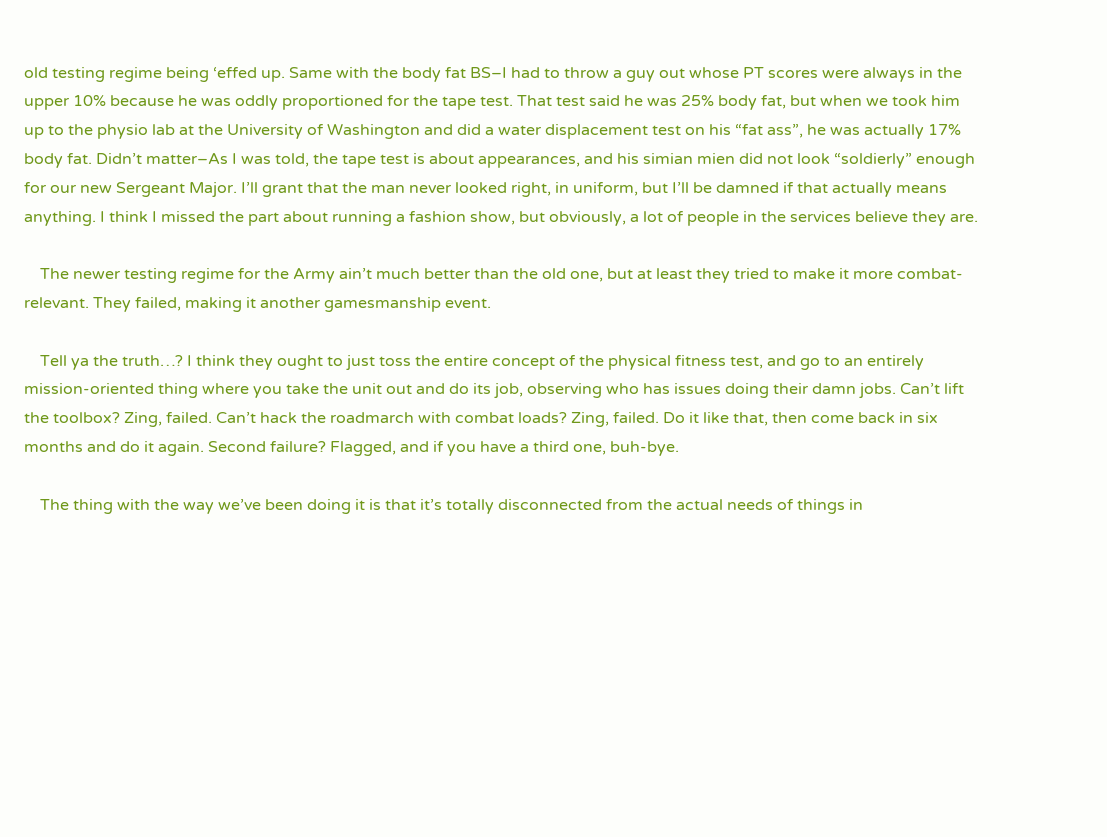old testing regime being ‘effed up. Same with the body fat BS–I had to throw a guy out whose PT scores were always in the upper 10% because he was oddly proportioned for the tape test. That test said he was 25% body fat, but when we took him up to the physio lab at the University of Washington and did a water displacement test on his “fat ass”, he was actually 17% body fat. Didn’t matter–As I was told, the tape test is about appearances, and his simian mien did not look “soldierly” enough for our new Sergeant Major. I’ll grant that the man never looked right, in uniform, but I’ll be damned if that actually means anything. I think I missed the part about running a fashion show, but obviously, a lot of people in the services believe they are.

    The newer testing regime for the Army ain’t much better than the old one, but at least they tried to make it more combat-relevant. They failed, making it another gamesmanship event.

    Tell ya the truth…? I think they ought to just toss the entire concept of the physical fitness test, and go to an entirely mission-oriented thing where you take the unit out and do its job, observing who has issues doing their damn jobs. Can’t lift the toolbox? Zing, failed. Can’t hack the roadmarch with combat loads? Zing, failed. Do it like that, then come back in six months and do it again. Second failure? Flagged, and if you have a third one, buh-bye.

    The thing with the way we’ve been doing it is that it’s totally disconnected from the actual needs of things in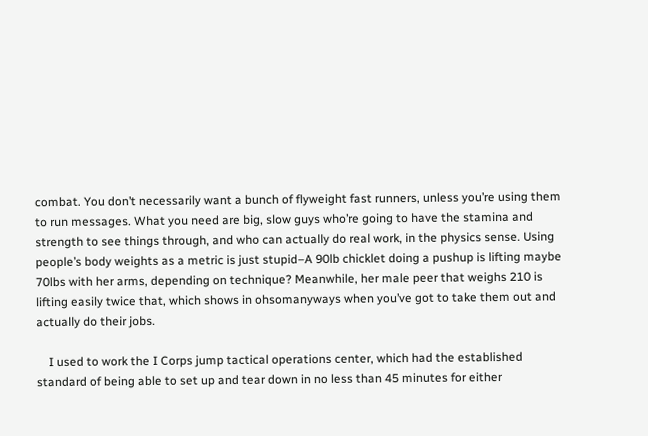combat. You don’t necessarily want a bunch of flyweight fast runners, unless you’re using them to run messages. What you need are big, slow guys who’re going to have the stamina and strength to see things through, and who can actually do real work, in the physics sense. Using people’s body weights as a metric is just stupid–A 90lb chicklet doing a pushup is lifting maybe 70lbs with her arms, depending on technique? Meanwhile, her male peer that weighs 210 is lifting easily twice that, which shows in ohsomanyways when you’ve got to take them out and actually do their jobs.

    I used to work the I Corps jump tactical operations center, which had the established standard of being able to set up and tear down in no less than 45 minutes for either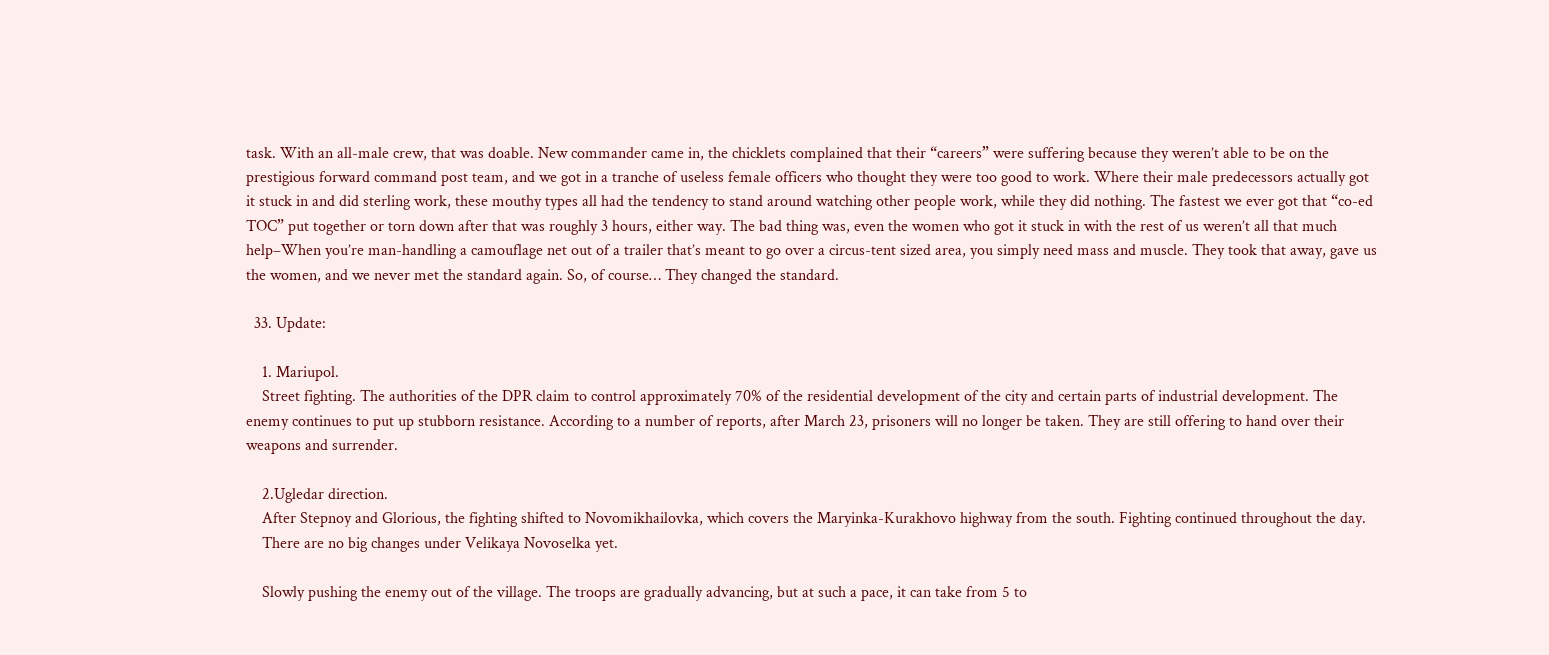task. With an all-male crew, that was doable. New commander came in, the chicklets complained that their “careers” were suffering because they weren’t able to be on the prestigious forward command post team, and we got in a tranche of useless female officers who thought they were too good to work. Where their male predecessors actually got it stuck in and did sterling work, these mouthy types all had the tendency to stand around watching other people work, while they did nothing. The fastest we ever got that “co-ed TOC” put together or torn down after that was roughly 3 hours, either way. The bad thing was, even the women who got it stuck in with the rest of us weren’t all that much help–When you’re man-handling a camouflage net out of a trailer that’s meant to go over a circus-tent sized area, you simply need mass and muscle. They took that away, gave us the women, and we never met the standard again. So, of course… They changed the standard.

  33. Update:

    1. Mariupol.
    Street fighting. The authorities of the DPR claim to control approximately 70% of the residential development of the city and certain parts of industrial development. The enemy continues to put up stubborn resistance. According to a number of reports, after March 23, prisoners will no longer be taken. They are still offering to hand over their weapons and surrender.

    2.Ugledar direction.
    After Stepnoy and Glorious, the fighting shifted to Novomikhailovka, which covers the Maryinka-Kurakhovo highway from the south. Fighting continued throughout the day.
    There are no big changes under Velikaya Novoselka yet.

    Slowly pushing the enemy out of the village. The troops are gradually advancing, but at such a pace, it can take from 5 to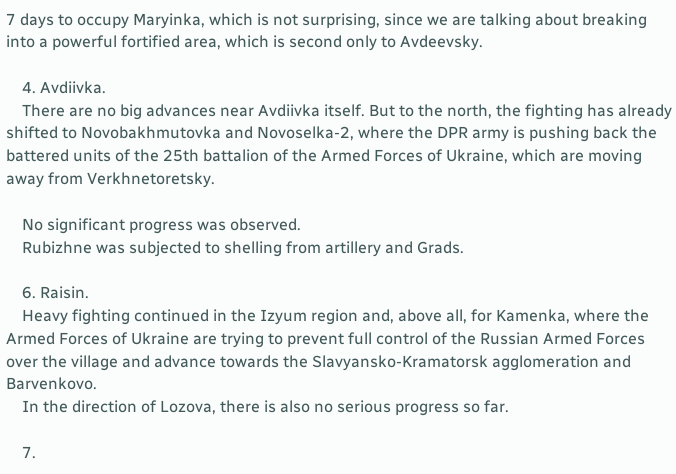7 days to occupy Maryinka, which is not surprising, since we are talking about breaking into a powerful fortified area, which is second only to Avdeevsky.

    4. Avdiivka.
    There are no big advances near Avdiivka itself. But to the north, the fighting has already shifted to Novobakhmutovka and Novoselka-2, where the DPR army is pushing back the battered units of the 25th battalion of the Armed Forces of Ukraine, which are moving away from Verkhnetoretsky.

    No significant progress was observed.
    Rubizhne was subjected to shelling from artillery and Grads.

    6. Raisin.
    Heavy fighting continued in the Izyum region and, above all, for Kamenka, where the Armed Forces of Ukraine are trying to prevent full control of the Russian Armed Forces over the village and advance towards the Slavyansko-Kramatorsk agglomeration and Barvenkovo.
    In the direction of Lozova, there is also no serious progress so far.

    7.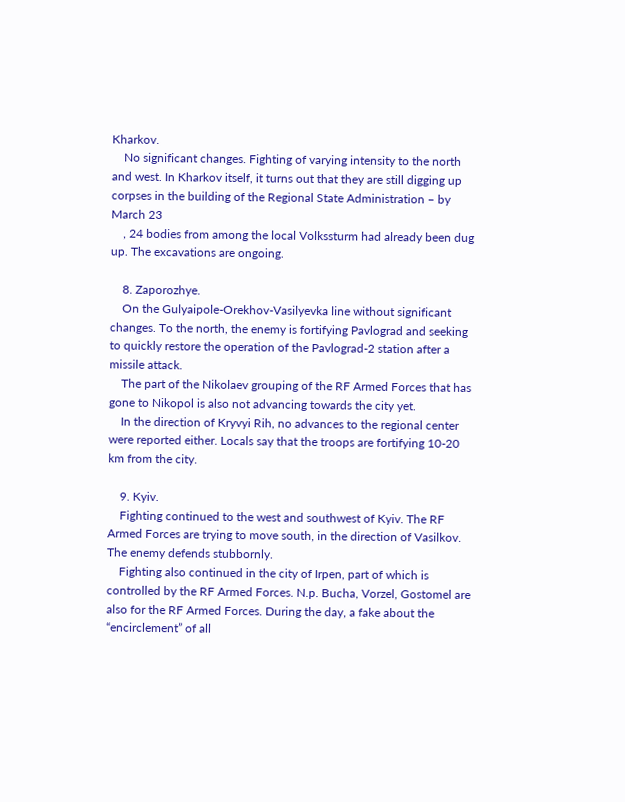Kharkov.
    No significant changes. Fighting of varying intensity to the north and west. In Kharkov itself, it turns out that they are still digging up corpses in the building of the Regional State Administration – by March 23
    , 24 bodies from among the local Volkssturm had already been dug up. The excavations are ongoing.

    8. Zaporozhye.
    On the Gulyaipole-Orekhov-Vasilyevka line without significant changes. To the north, the enemy is fortifying Pavlograd and seeking to quickly restore the operation of the Pavlograd-2 station after a missile attack.
    The part of the Nikolaev grouping of the RF Armed Forces that has gone to Nikopol is also not advancing towards the city yet.
    In the direction of Kryvyi Rih, no advances to the regional center were reported either. Locals say that the troops are fortifying 10-20 km from the city.

    9. Kyiv.
    Fighting continued to the west and southwest of Kyiv. The RF Armed Forces are trying to move south, in the direction of Vasilkov. The enemy defends stubbornly.
    Fighting also continued in the city of Irpen, part of which is controlled by the RF Armed Forces. N.p. Bucha, Vorzel, Gostomel are also for the RF Armed Forces. During the day, a fake about the “encirclement” of all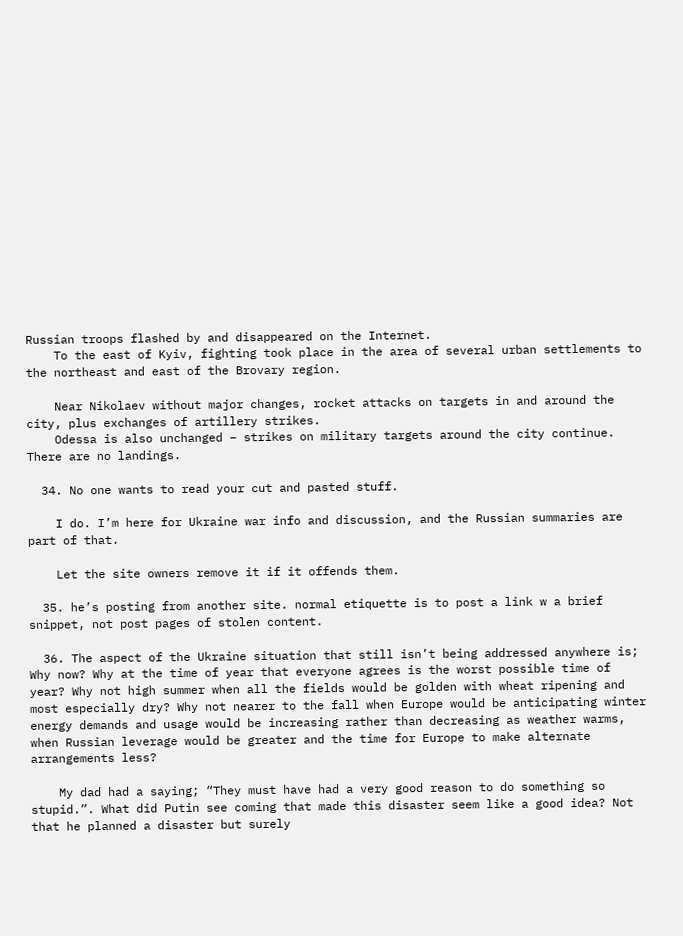Russian troops flashed by and disappeared on the Internet.
    To the east of Kyiv, fighting took place in the area of several urban settlements to the northeast and east of the Brovary region.

    Near Nikolaev without major changes, rocket attacks on targets in and around the city, plus exchanges of artillery strikes.
    Odessa is also unchanged – strikes on military targets around the city continue. There are no landings.

  34. No one wants to read your cut and pasted stuff.

    I do. I’m here for Ukraine war info and discussion, and the Russian summaries are part of that.

    Let the site owners remove it if it offends them.

  35. he’s posting from another site. normal etiquette is to post a link w a brief snippet, not post pages of stolen content.

  36. The aspect of the Ukraine situation that still isn’t being addressed anywhere is; Why now? Why at the time of year that everyone agrees is the worst possible time of year? Why not high summer when all the fields would be golden with wheat ripening and most especially dry? Why not nearer to the fall when Europe would be anticipating winter energy demands and usage would be increasing rather than decreasing as weather warms, when Russian leverage would be greater and the time for Europe to make alternate arrangements less?

    My dad had a saying; “They must have had a very good reason to do something so stupid.”. What did Putin see coming that made this disaster seem like a good idea? Not that he planned a disaster but surely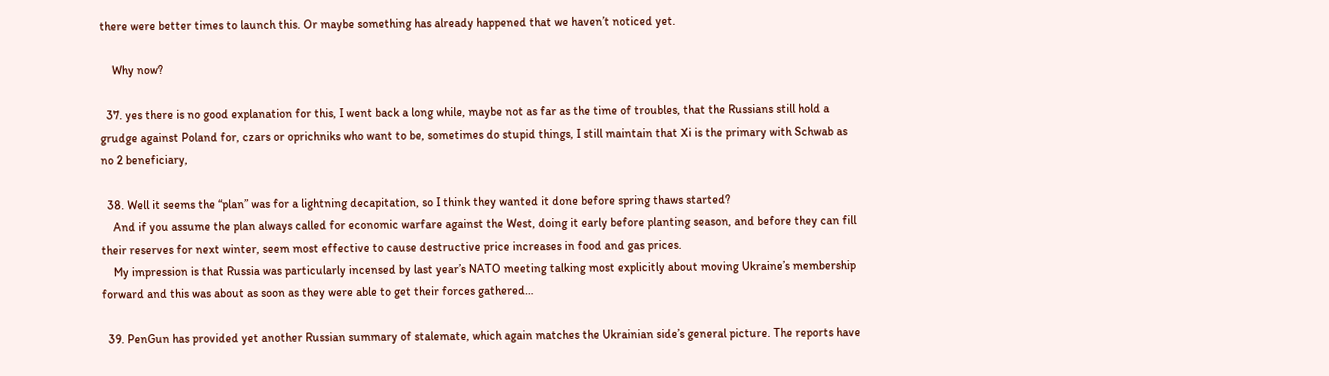there were better times to launch this. Or maybe something has already happened that we haven’t noticed yet.

    Why now?

  37. yes there is no good explanation for this, I went back a long while, maybe not as far as the time of troubles, that the Russians still hold a grudge against Poland for, czars or oprichniks who want to be, sometimes do stupid things, I still maintain that Xi is the primary with Schwab as no 2 beneficiary,

  38. Well it seems the “plan” was for a lightning decapitation, so I think they wanted it done before spring thaws started?
    And if you assume the plan always called for economic warfare against the West, doing it early before planting season, and before they can fill their reserves for next winter, seem most effective to cause destructive price increases in food and gas prices.
    My impression is that Russia was particularly incensed by last year’s NATO meeting talking most explicitly about moving Ukraine’s membership forward and this was about as soon as they were able to get their forces gathered…

  39. PenGun has provided yet another Russian summary of stalemate, which again matches the Ukrainian side’s general picture. The reports have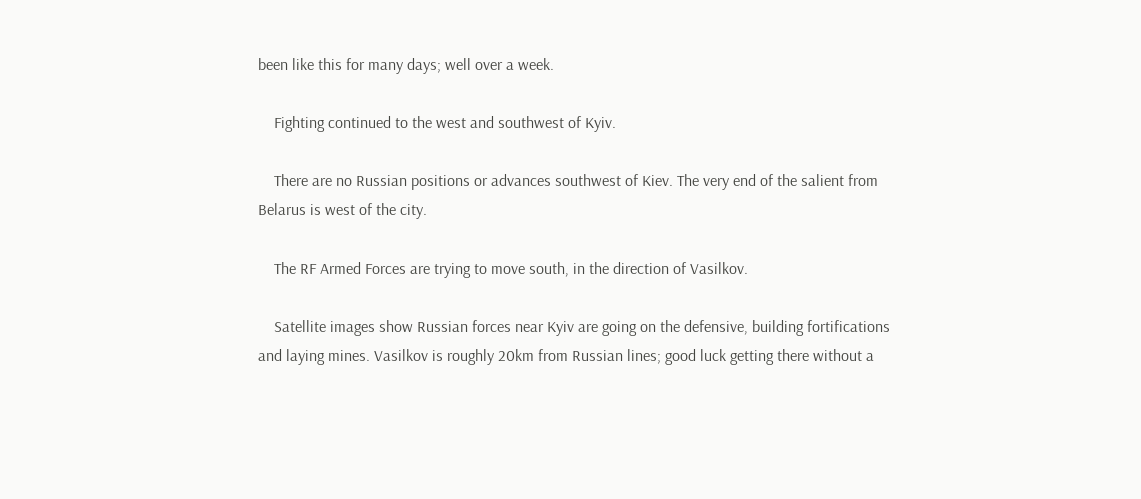been like this for many days; well over a week.

    Fighting continued to the west and southwest of Kyiv.

    There are no Russian positions or advances southwest of Kiev. The very end of the salient from Belarus is west of the city.

    The RF Armed Forces are trying to move south, in the direction of Vasilkov.

    Satellite images show Russian forces near Kyiv are going on the defensive, building fortifications and laying mines. Vasilkov is roughly 20km from Russian lines; good luck getting there without a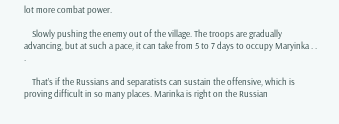lot more combat power.

    Slowly pushing the enemy out of the village. The troops are gradually advancing, but at such a pace, it can take from 5 to 7 days to occupy Maryinka . . .

    That’s if the Russians and separatists can sustain the offensive, which is proving difficult in so many places. Marinka is right on the Russian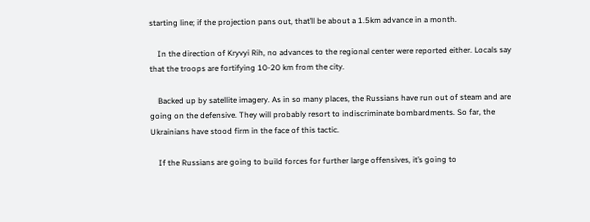starting line; if the projection pans out, that’ll be about a 1.5km advance in a month.

    In the direction of Kryvyi Rih, no advances to the regional center were reported either. Locals say that the troops are fortifying 10-20 km from the city.

    Backed up by satellite imagery. As in so many places, the Russians have run out of steam and are going on the defensive. They will probably resort to indiscriminate bombardments. So far, the Ukrainians have stood firm in the face of this tactic.

    If the Russians are going to build forces for further large offensives, it’s going to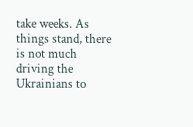take weeks. As things stand, there is not much driving the Ukrainians to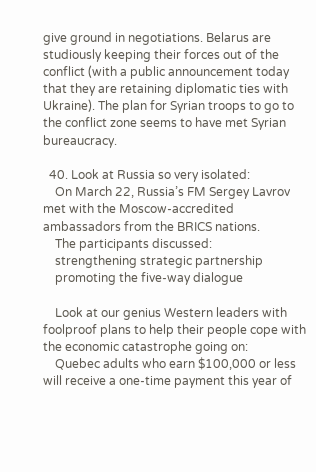give ground in negotiations. Belarus are studiously keeping their forces out of the conflict (with a public announcement today that they are retaining diplomatic ties with Ukraine). The plan for Syrian troops to go to the conflict zone seems to have met Syrian bureaucracy.

  40. Look at Russia so very isolated:
    On March 22, Russia’s FM Sergey Lavrov met with the Moscow-accredited ambassadors from the BRICS nations.
    The participants discussed:
    strengthening strategic partnership
    promoting the five-way dialogue

    Look at our genius Western leaders with foolproof plans to help their people cope with the economic catastrophe going on:
    Quebec adults who earn $100,000 or less will receive a one-time payment this year of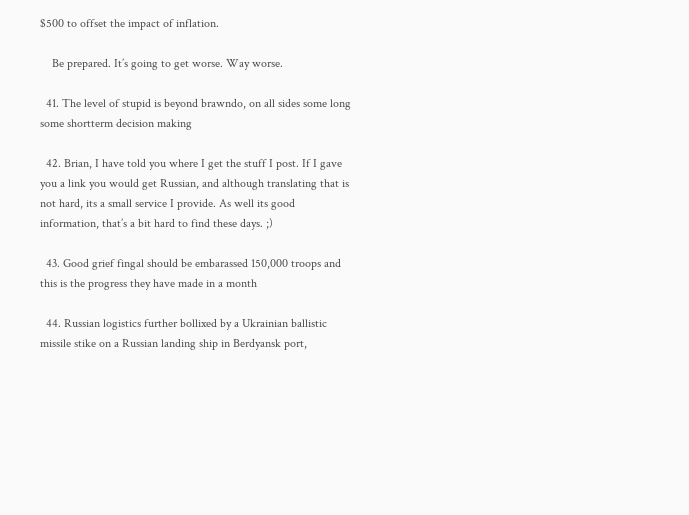$500 to offset the impact of inflation.

    Be prepared. It’s going to get worse. Way worse.

  41. The level of stupid is beyond brawndo, on all sides some long some shortterm decision making

  42. Brian, I have told you where I get the stuff I post. If I gave you a link you would get Russian, and although translating that is not hard, its a small service I provide. As well its good information, that’s a bit hard to find these days. ;)

  43. Good grief fingal should be embarassed 150,000 troops and this is the progress they have made in a month

  44. Russian logistics further bollixed by a Ukrainian ballistic missile stike on a Russian landing ship in Berdyansk port,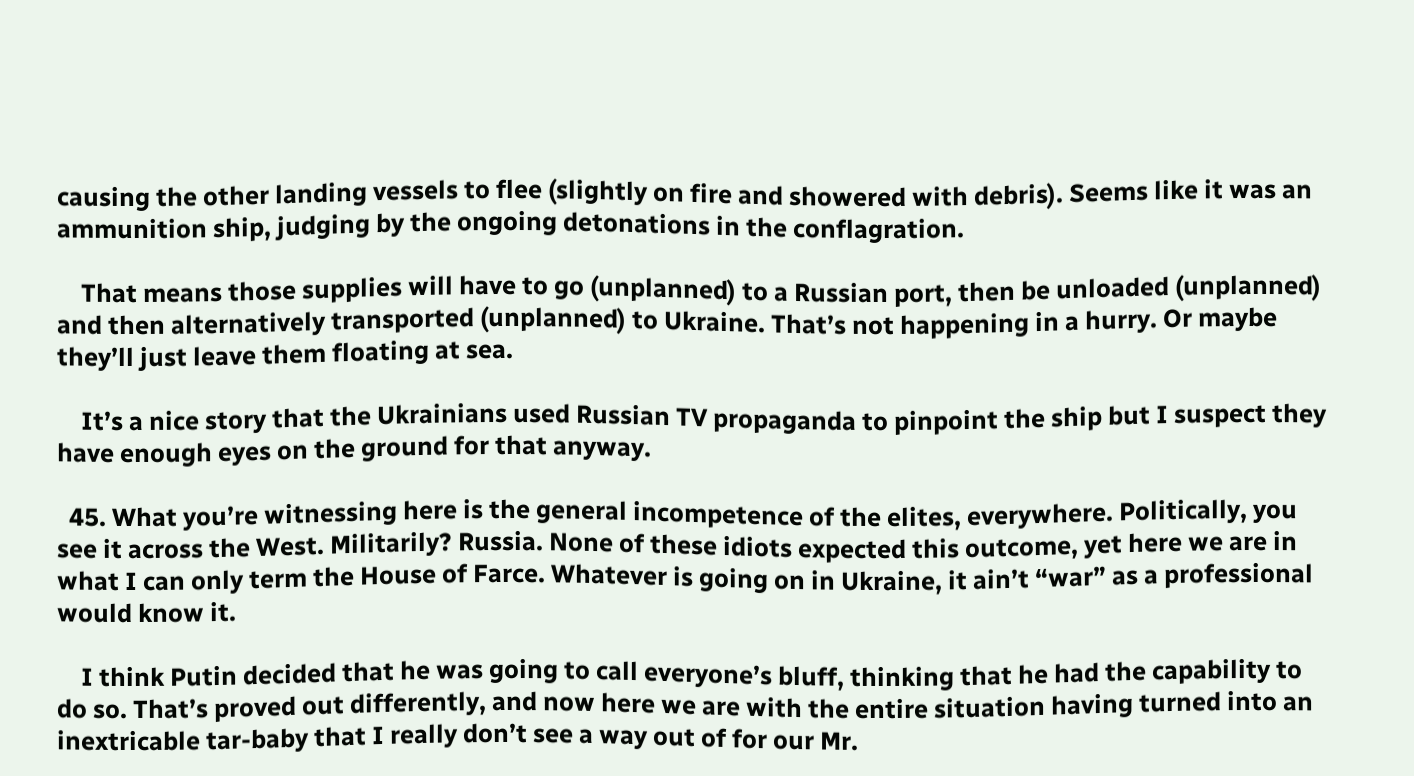causing the other landing vessels to flee (slightly on fire and showered with debris). Seems like it was an ammunition ship, judging by the ongoing detonations in the conflagration.

    That means those supplies will have to go (unplanned) to a Russian port, then be unloaded (unplanned) and then alternatively transported (unplanned) to Ukraine. That’s not happening in a hurry. Or maybe they’ll just leave them floating at sea.

    It’s a nice story that the Ukrainians used Russian TV propaganda to pinpoint the ship but I suspect they have enough eyes on the ground for that anyway.

  45. What you’re witnessing here is the general incompetence of the elites, everywhere. Politically, you see it across the West. Militarily? Russia. None of these idiots expected this outcome, yet here we are in what I can only term the House of Farce. Whatever is going on in Ukraine, it ain’t “war” as a professional would know it.

    I think Putin decided that he was going to call everyone’s bluff, thinking that he had the capability to do so. That’s proved out differently, and now here we are with the entire situation having turned into an inextricable tar-baby that I really don’t see a way out of for our Mr.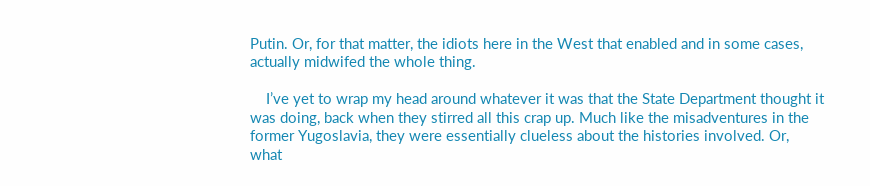Putin. Or, for that matter, the idiots here in the West that enabled and in some cases, actually midwifed the whole thing.

    I’ve yet to wrap my head around whatever it was that the State Department thought it was doing, back when they stirred all this crap up. Much like the misadventures in the former Yugoslavia, they were essentially clueless about the histories involved. Or, what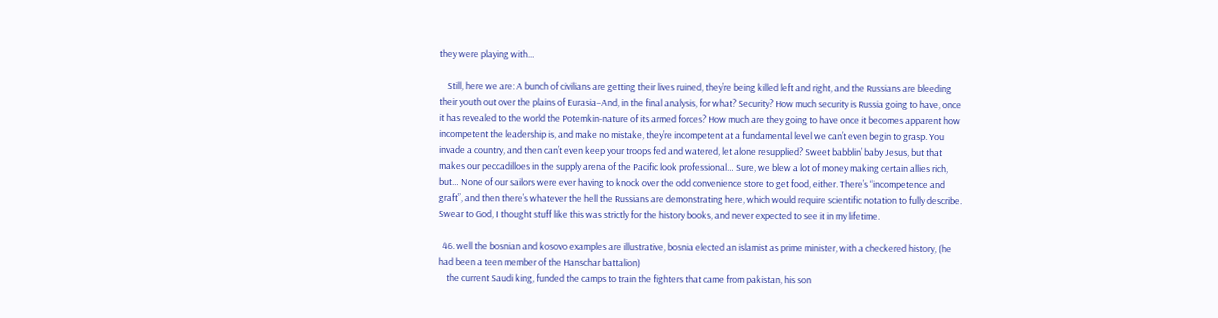they were playing with…

    Still, here we are: A bunch of civilians are getting their lives ruined, they’re being killed left and right, and the Russians are bleeding their youth out over the plains of Eurasia–And, in the final analysis, for what? Security? How much security is Russia going to have, once it has revealed to the world the Potemkin-nature of its armed forces? How much are they going to have once it becomes apparent how incompetent the leadership is, and make no mistake, they’re incompetent at a fundamental level we can’t even begin to grasp. You invade a country, and then can’t even keep your troops fed and watered, let alone resupplied? Sweet babblin’ baby Jesus, but that makes our peccadilloes in the supply arena of the Pacific look professional… Sure, we blew a lot of money making certain allies rich, but… None of our sailors were ever having to knock over the odd convenience store to get food, either. There’s “incompetence and graft”, and then there’s whatever the hell the Russians are demonstrating here, which would require scientific notation to fully describe. Swear to God, I thought stuff like this was strictly for the history books, and never expected to see it in my lifetime.

  46. well the bosnian and kosovo examples are illustrative, bosnia elected an islamist as prime minister, with a checkered history, (he had been a teen member of the Hanschar battalion)
    the current Saudi king, funded the camps to train the fighters that came from pakistan, his son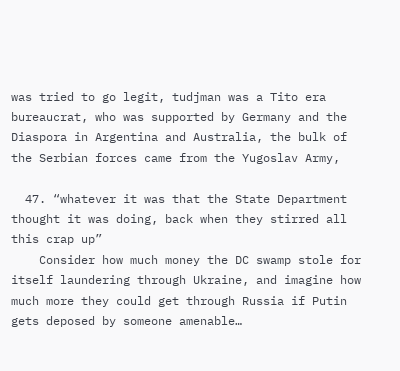was tried to go legit, tudjman was a Tito era bureaucrat, who was supported by Germany and the Diaspora in Argentina and Australia, the bulk of the Serbian forces came from the Yugoslav Army,

  47. “whatever it was that the State Department thought it was doing, back when they stirred all this crap up”
    Consider how much money the DC swamp stole for itself laundering through Ukraine, and imagine how much more they could get through Russia if Putin gets deposed by someone amenable…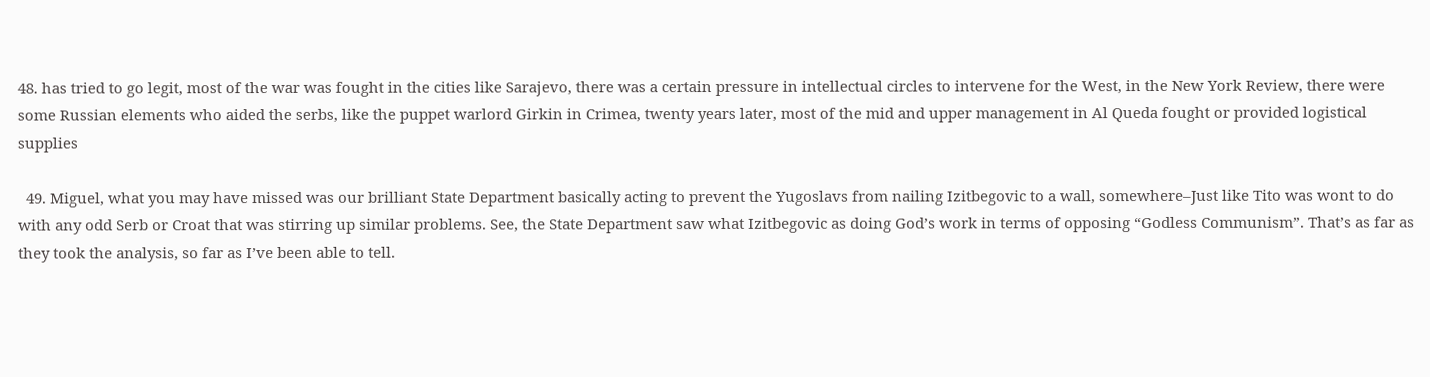48. has tried to go legit, most of the war was fought in the cities like Sarajevo, there was a certain pressure in intellectual circles to intervene for the West, in the New York Review, there were some Russian elements who aided the serbs, like the puppet warlord Girkin in Crimea, twenty years later, most of the mid and upper management in Al Queda fought or provided logistical supplies

  49. Miguel, what you may have missed was our brilliant State Department basically acting to prevent the Yugoslavs from nailing Izitbegovic to a wall, somewhere–Just like Tito was wont to do with any odd Serb or Croat that was stirring up similar problems. See, the State Department saw what Izitbegovic as doing God’s work in terms of opposing “Godless Communism”. That’s as far as they took the analysis, so far as I’ve been able to tell.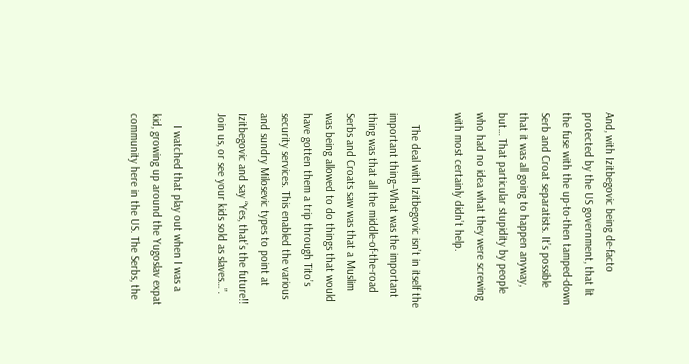And, with Izitbegovic being de-facto protected by the US government, that lit the fuse with the up-to-then tamped-down Serb and Croat separatists. It’s possible that it was all going to happen anyway, but… That particular stupidity by people who had no idea what they were screwing with most certainly didn’t help.

    The deal with Izitbegovic isn’t in itself the important thing–What was the important thing was that all the middle-of-the-road Serbs and Croats saw was that a Muslim was being allowed to do things that would have gotten them a trip through Tito’s security services. This enabled the various and sundry Milosevic types to point at Izitbegovic and say “Yes, that’s the future!! Join us, or see your kids sold as slaves…”.

    I watched that play out when I was a kid, growing up around the Yugoslav expat community here in the US. The Serbs, the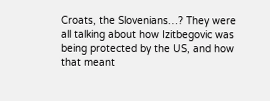Croats, the Slovenians…? They were all talking about how Izitbegovic was being protected by the US, and how that meant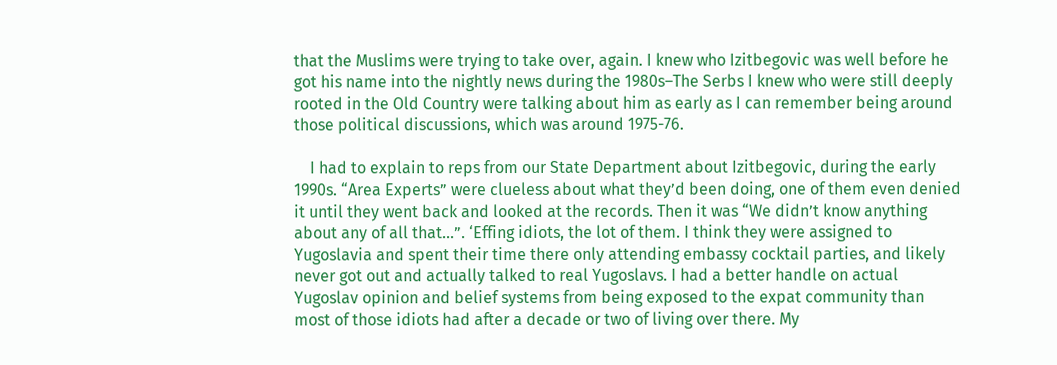that the Muslims were trying to take over, again. I knew who Izitbegovic was well before he got his name into the nightly news during the 1980s–The Serbs I knew who were still deeply rooted in the Old Country were talking about him as early as I can remember being around those political discussions, which was around 1975-76.

    I had to explain to reps from our State Department about Izitbegovic, during the early 1990s. “Area Experts” were clueless about what they’d been doing, one of them even denied it until they went back and looked at the records. Then it was “We didn’t know anything about any of all that…”. ‘Effing idiots, the lot of them. I think they were assigned to Yugoslavia and spent their time there only attending embassy cocktail parties, and likely never got out and actually talked to real Yugoslavs. I had a better handle on actual Yugoslav opinion and belief systems from being exposed to the expat community than most of those idiots had after a decade or two of living over there. My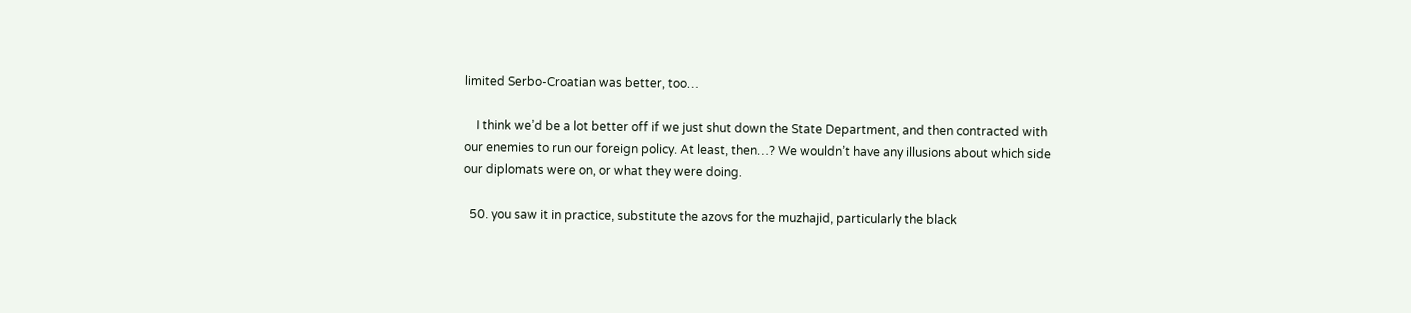limited Serbo-Croatian was better, too…

    I think we’d be a lot better off if we just shut down the State Department, and then contracted with our enemies to run our foreign policy. At least, then…? We wouldn’t have any illusions about which side our diplomats were on, or what they were doing.

  50. you saw it in practice, substitute the azovs for the muzhajid, particularly the black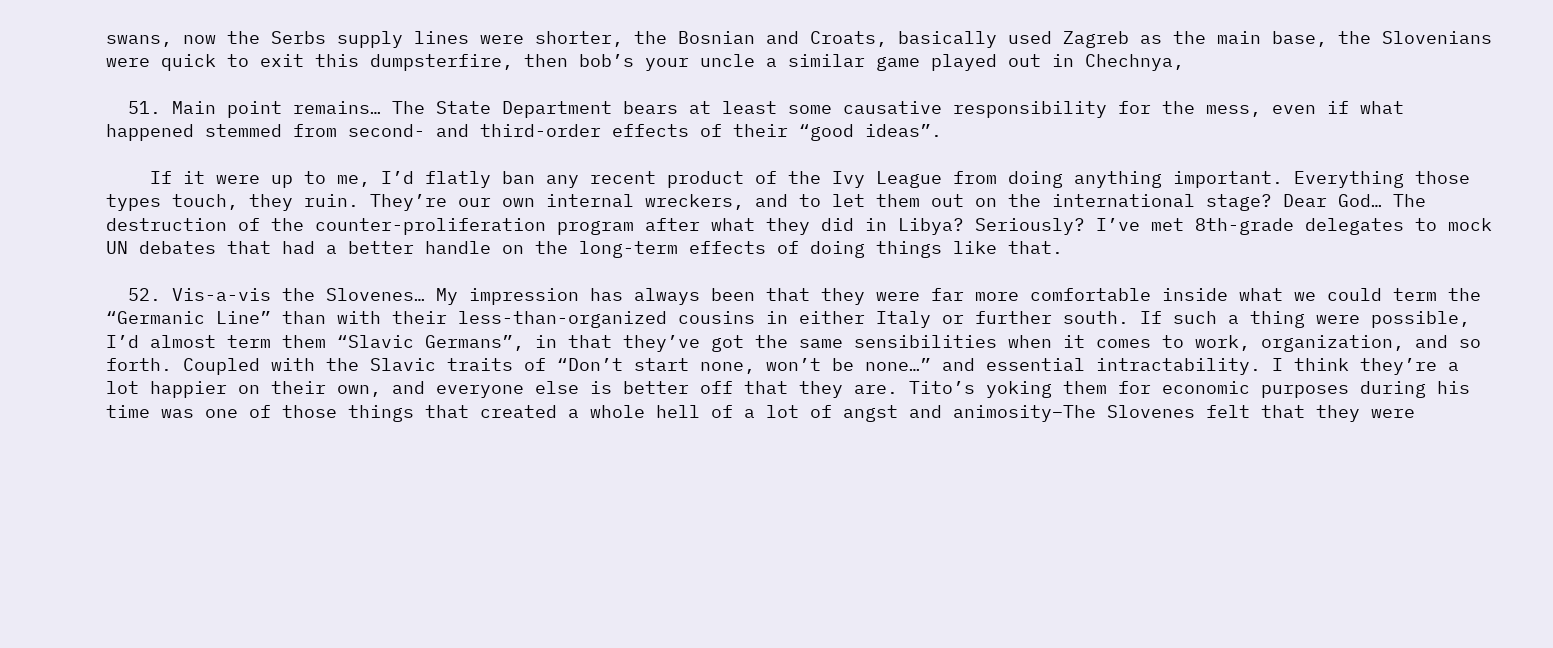swans, now the Serbs supply lines were shorter, the Bosnian and Croats, basically used Zagreb as the main base, the Slovenians were quick to exit this dumpsterfire, then bob’s your uncle a similar game played out in Chechnya,

  51. Main point remains… The State Department bears at least some causative responsibility for the mess, even if what happened stemmed from second- and third-order effects of their “good ideas”.

    If it were up to me, I’d flatly ban any recent product of the Ivy League from doing anything important. Everything those types touch, they ruin. They’re our own internal wreckers, and to let them out on the international stage? Dear God… The destruction of the counter-proliferation program after what they did in Libya? Seriously? I’ve met 8th-grade delegates to mock UN debates that had a better handle on the long-term effects of doing things like that.

  52. Vis-a-vis the Slovenes… My impression has always been that they were far more comfortable inside what we could term the “Germanic Line” than with their less-than-organized cousins in either Italy or further south. If such a thing were possible, I’d almost term them “Slavic Germans”, in that they’ve got the same sensibilities when it comes to work, organization, and so forth. Coupled with the Slavic traits of “Don’t start none, won’t be none…” and essential intractability. I think they’re a lot happier on their own, and everyone else is better off that they are. Tito’s yoking them for economic purposes during his time was one of those things that created a whole hell of a lot of angst and animosity–The Slovenes felt that they were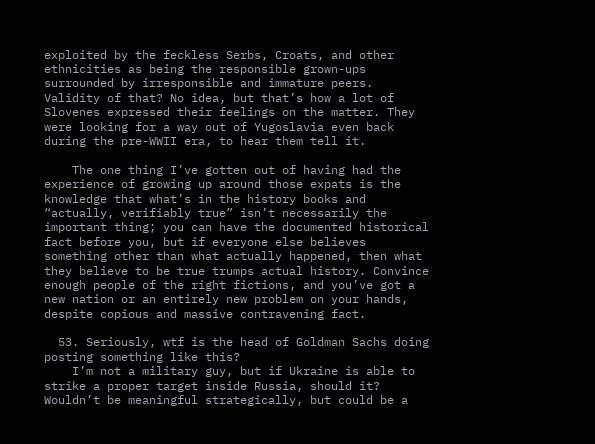exploited by the feckless Serbs, Croats, and other ethnicities as being the responsible grown-ups surrounded by irresponsible and immature peers. Validity of that? No idea, but that’s how a lot of Slovenes expressed their feelings on the matter. They were looking for a way out of Yugoslavia even back during the pre-WWII era, to hear them tell it.

    The one thing I’ve gotten out of having had the experience of growing up around those expats is the knowledge that what’s in the history books and “actually, verifiably true” isn’t necessarily the important thing; you can have the documented historical fact before you, but if everyone else believes something other than what actually happened, then what they believe to be true trumps actual history. Convince enough people of the right fictions, and you’ve got a new nation or an entirely new problem on your hands, despite copious and massive contravening fact.

  53. Seriously, wtf is the head of Goldman Sachs doing posting something like this?
    I’m not a military guy, but if Ukraine is able to strike a proper target inside Russia, should it? Wouldn’t be meaningful strategically, but could be a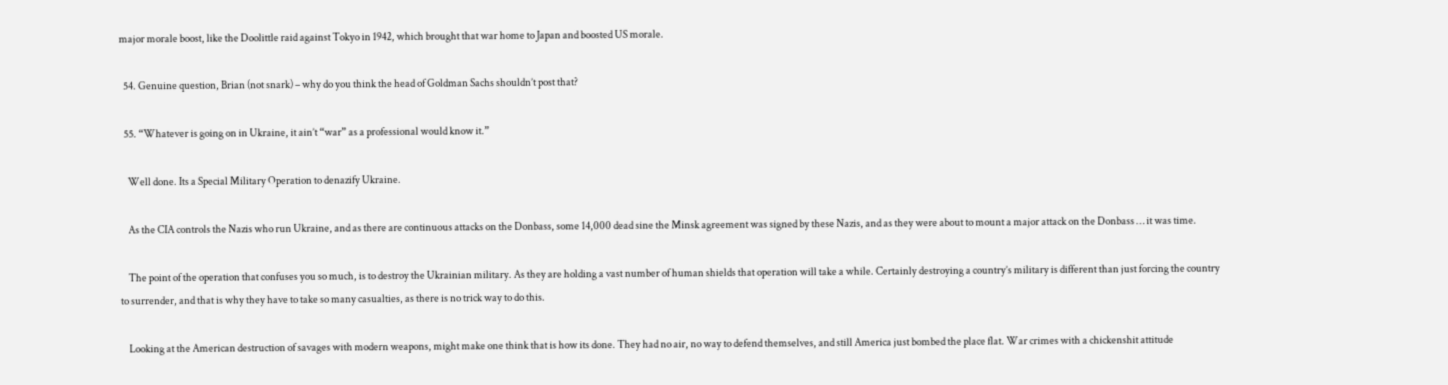major morale boost, like the Doolittle raid against Tokyo in 1942, which brought that war home to Japan and boosted US morale.

  54. Genuine question, Brian (not snark) – why do you think the head of Goldman Sachs shouldn’t post that?

  55. “Whatever is going on in Ukraine, it ain’t “war” as a professional would know it.”

    Well done. Its a Special Military Operation to denazify Ukraine.

    As the CIA controls the Nazis who run Ukraine, and as there are continuous attacks on the Donbass, some 14,000 dead sine the Minsk agreement was signed by these Nazis, and as they were about to mount a major attack on the Donbass … it was time.

    The point of the operation that confuses you so much, is to destroy the Ukrainian military. As they are holding a vast number of human shields that operation will take a while. Certainly destroying a country’s military is different than just forcing the country to surrender, and that is why they have to take so many casualties, as there is no trick way to do this.

    Looking at the American destruction of savages with modern weapons, might make one think that is how its done. They had no air, no way to defend themselves, and still America just bombed the place flat. War crimes with a chickenshit attitude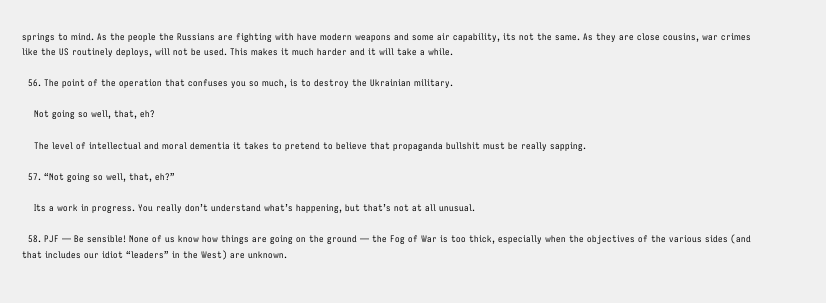springs to mind. As the people the Russians are fighting with have modern weapons and some air capability, its not the same. As they are close cousins, war crimes like the US routinely deploys, will not be used. This makes it much harder and it will take a while.

  56. The point of the operation that confuses you so much, is to destroy the Ukrainian military.

    Not going so well, that, eh?

    The level of intellectual and moral dementia it takes to pretend to believe that propaganda bullshit must be really sapping.

  57. “Not going so well, that, eh?”

    Its a work in progress. You really don’t understand what’s happening, but that’s not at all unusual.

  58. PJF — Be sensible! None of us know how things are going on the ground — the Fog of War is too thick, especially when the objectives of the various sides (and that includes our idiot “leaders” in the West) are unknown.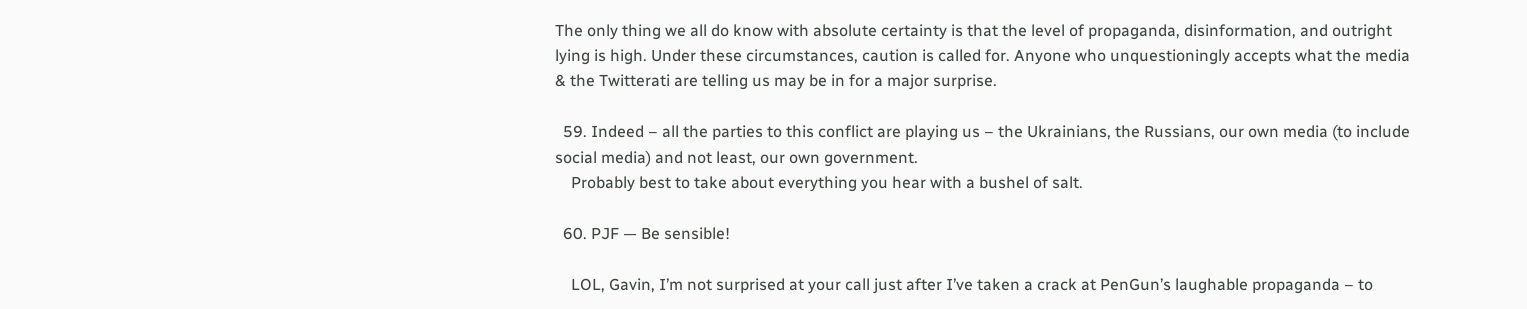The only thing we all do know with absolute certainty is that the level of propaganda, disinformation, and outright lying is high. Under these circumstances, caution is called for. Anyone who unquestioningly accepts what the media & the Twitterati are telling us may be in for a major surprise.

  59. Indeed – all the parties to this conflict are playing us – the Ukrainians, the Russians, our own media (to include social media) and not least, our own government.
    Probably best to take about everything you hear with a bushel of salt.

  60. PJF — Be sensible!

    LOL, Gavin, I’m not surprised at your call just after I’ve taken a crack at PenGun’s laughable propaganda – to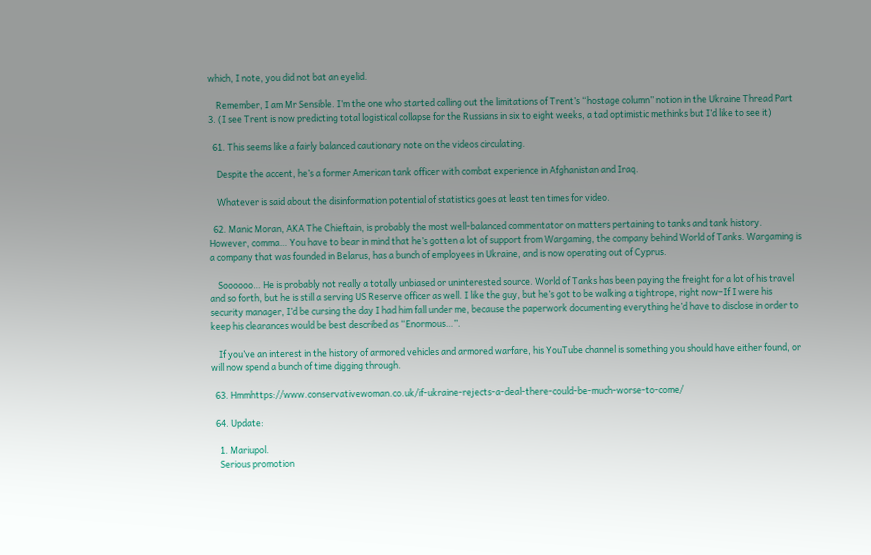which, I note, you did not bat an eyelid.

    Remember, I am Mr Sensible. I’m the one who started calling out the limitations of Trent’s “hostage column” notion in the Ukraine Thread Part 3. (I see Trent is now predicting total logistical collapse for the Russians in six to eight weeks, a tad optimistic methinks but I’d like to see it)

  61. This seems like a fairly balanced cautionary note on the videos circulating.

    Despite the accent, he’s a former American tank officer with combat experience in Afghanistan and Iraq.

    Whatever is said about the disinformation potential of statistics goes at least ten times for video.

  62. Manic Moran, AKA The Chieftain, is probably the most well-balanced commentator on matters pertaining to tanks and tank history. However, comma… You have to bear in mind that he’s gotten a lot of support from Wargaming, the company behind World of Tanks. Wargaming is a company that was founded in Belarus, has a bunch of employees in Ukraine, and is now operating out of Cyprus.

    Soooooo… He is probably not really a totally unbiased or uninterested source. World of Tanks has been paying the freight for a lot of his travel and so forth, but he is still a serving US Reserve officer as well. I like the guy, but he’s got to be walking a tightrope, right now–If I were his security manager, I’d be cursing the day I had him fall under me, because the paperwork documenting everything he’d have to disclose in order to keep his clearances would be best described as “Enormous…”.

    If you’ve an interest in the history of armored vehicles and armored warfare, his YouTube channel is something you should have either found, or will now spend a bunch of time digging through.

  63. Hmmhttps://www.conservativewoman.co.uk/if-ukraine-rejects-a-deal-there-could-be-much-worse-to-come/

  64. Update:

    1. Mariupol.
    Serious promotion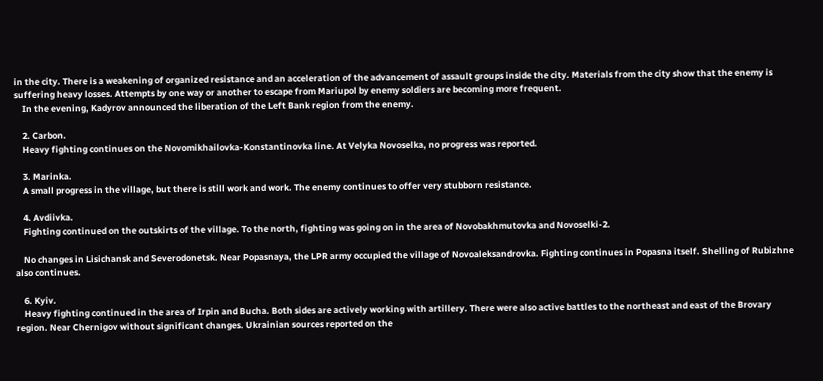in the city. There is a weakening of organized resistance and an acceleration of the advancement of assault groups inside the city. Materials from the city show that the enemy is suffering heavy losses. Attempts by one way or another to escape from Mariupol by enemy soldiers are becoming more frequent.
    In the evening, Kadyrov announced the liberation of the Left Bank region from the enemy.

    2. Carbon.
    Heavy fighting continues on the Novomikhailovka-Konstantinovka line. At Velyka Novoselka, no progress was reported.

    3. Marinka.
    A small progress in the village, but there is still work and work. The enemy continues to offer very stubborn resistance.

    4. Avdiivka.
    Fighting continued on the outskirts of the village. To the north, fighting was going on in the area of Novobakhmutovka and Novoselki-2.

    No changes in Lisichansk and Severodonetsk. Near Popasnaya, the LPR army occupied the village of Novoaleksandrovka. Fighting continues in Popasna itself. Shelling of Rubizhne also continues.

    6. Kyiv.
    Heavy fighting continued in the area of Irpin and Bucha. Both sides are actively working with artillery. There were also active battles to the northeast and east of the Brovary region. Near Chernigov without significant changes. Ukrainian sources reported on the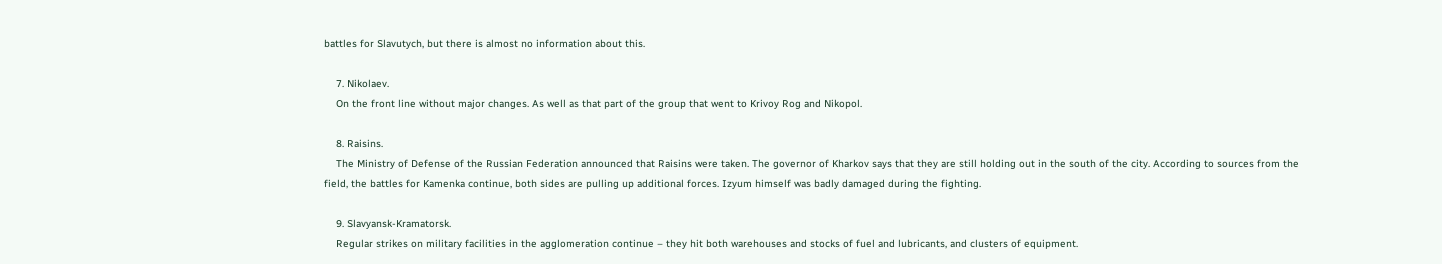battles for Slavutych, but there is almost no information about this.

    7. Nikolaev.
    On the front line without major changes. As well as that part of the group that went to Krivoy Rog and Nikopol.

    8. Raisins.
    The Ministry of Defense of the Russian Federation announced that Raisins were taken. The governor of Kharkov says that they are still holding out in the south of the city. According to sources from the field, the battles for Kamenka continue, both sides are pulling up additional forces. Izyum himself was badly damaged during the fighting.

    9. Slavyansk-Kramatorsk.
    Regular strikes on military facilities in the agglomeration continue – they hit both warehouses and stocks of fuel and lubricants, and clusters of equipment.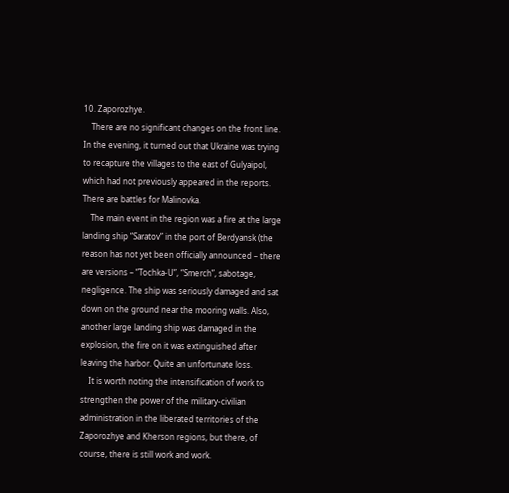10. Zaporozhye.
    There are no significant changes on the front line. In the evening, it turned out that Ukraine was trying to recapture the villages to the east of Gulyaipol, which had not previously appeared in the reports. There are battles for Malinovka.
    The main event in the region was a fire at the large landing ship “Saratov” in the port of Berdyansk (the reason has not yet been officially announced – there are versions – “Tochka-U”, “Smerch”, sabotage, negligence. The ship was seriously damaged and sat down on the ground near the mooring walls. Also, another large landing ship was damaged in the explosion, the fire on it was extinguished after leaving the harbor. Quite an unfortunate loss.
    It is worth noting the intensification of work to strengthen the power of the military-civilian administration in the liberated territories of the Zaporozhye and Kherson regions, but there, of course, there is still work and work.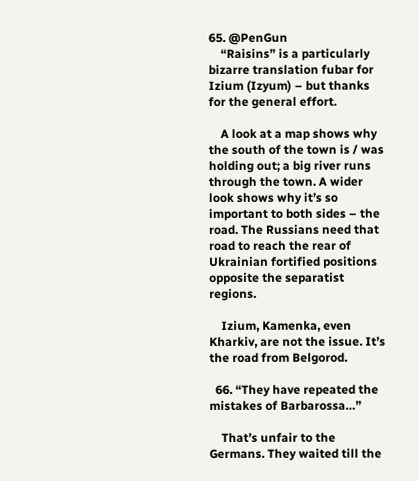65. @PenGun
    “Raisins” is a particularly bizarre translation fubar for Izium (Izyum) – but thanks for the general effort.

    A look at a map shows why the south of the town is / was holding out; a big river runs through the town. A wider look shows why it’s so important to both sides – the road. The Russians need that road to reach the rear of Ukrainian fortified positions opposite the separatist regions.

    Izium, Kamenka, even Kharkiv, are not the issue. It’s the road from Belgorod.

  66. “They have repeated the mistakes of Barbarossa…”

    That’s unfair to the Germans. They waited till the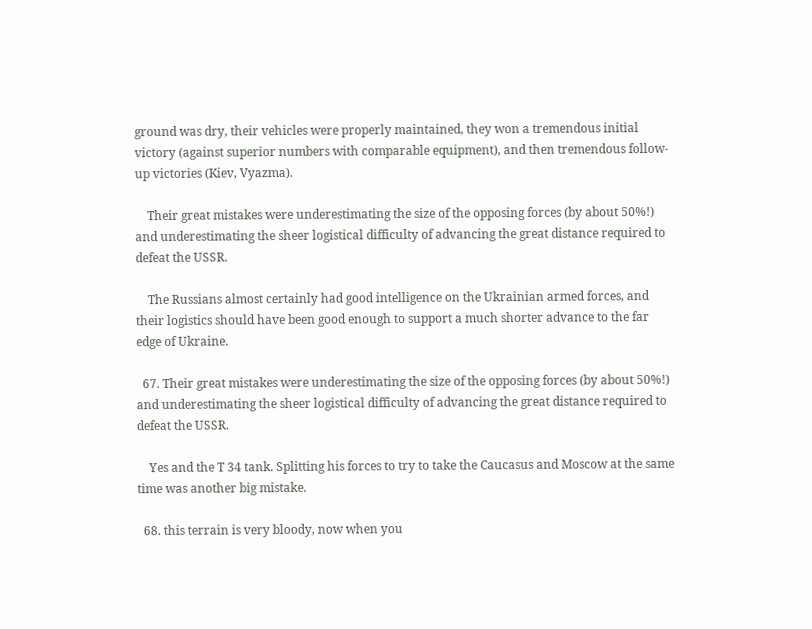ground was dry, their vehicles were properly maintained, they won a tremendous initial victory (against superior numbers with comparable equipment), and then tremendous follow-up victories (Kiev, Vyazma).

    Their great mistakes were underestimating the size of the opposing forces (by about 50%!) and underestimating the sheer logistical difficulty of advancing the great distance required to defeat the USSR.

    The Russians almost certainly had good intelligence on the Ukrainian armed forces, and their logistics should have been good enough to support a much shorter advance to the far edge of Ukraine.

  67. Their great mistakes were underestimating the size of the opposing forces (by about 50%!) and underestimating the sheer logistical difficulty of advancing the great distance required to defeat the USSR.

    Yes and the T 34 tank. Splitting his forces to try to take the Caucasus and Moscow at the same time was another big mistake.

  68. this terrain is very bloody, now when you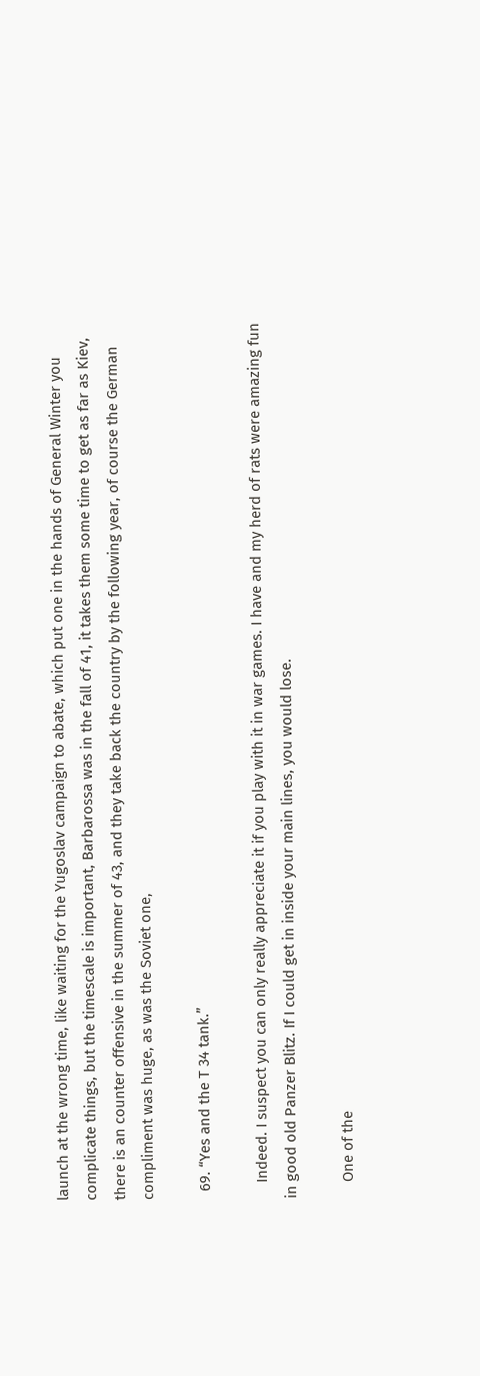launch at the wrong time, like waiting for the Yugoslav campaign to abate, which put one in the hands of General Winter you complicate things, but the timescale is important, Barbarossa was in the fall of 41, it takes them some time to get as far as Kiev, there is an counter offensive in the summer of 43, and they take back the country by the following year, of course the German compliment was huge, as was the Soviet one,

  69. “Yes and the T 34 tank.”

    Indeed. I suspect you can only really appreciate it if you play with it in war games. I have and my herd of rats were amazing fun in good old Panzer Blitz. If I could get in inside your main lines, you would lose.

    One of the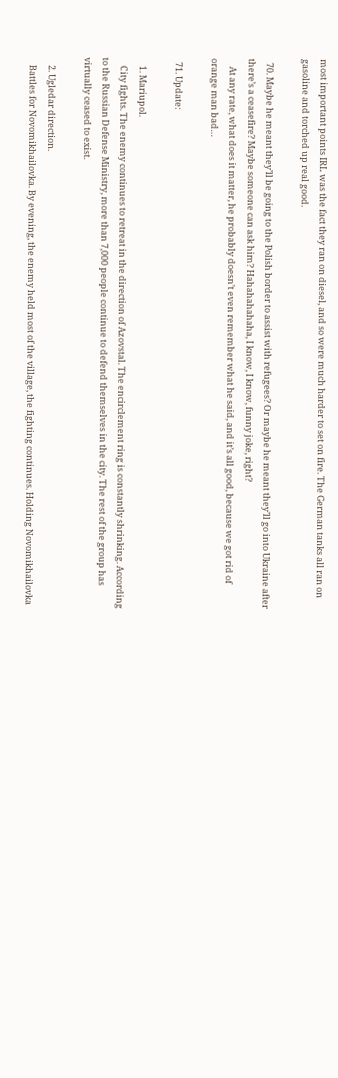most important points IRL was the fact they ran on diesel, and so were much harder to set on fire. The German tanks all ran on gasoline and torched up real good.

  70. Maybe he meant they’ll be going to the Polish border to assist with refugees? Or maybe he meant they’ll go into Ukraine after there’s a ceasefire? Maybe someone can ask him? Hahahahahaha, I know, I know, funny joke, right?
    At any rate, what does it matter, he probably doesn’t even remember what he said, and it’s all good, because we got rid of orange man bad…

  71. Update:

    1. Mariupol.
    City fights. The enemy continues to retreat in the direction of Azovstal. The encirclement ring is constantly shrinking. According to the Russian Defense Ministry, more than 7,000 people continue to defend themselves in the city. The rest of the group has virtually ceased to exist.

    2. Ugledar direction.
    Battles for Novomikhailovka. By evening, the enemy held most of the village, the fighting continues. Holding Novomikhailovka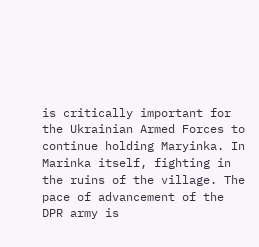is critically important for the Ukrainian Armed Forces to continue holding Maryinka. In Marinka itself, fighting in the ruins of the village. The pace of advancement of the DPR army is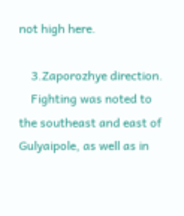not high here.

    3.Zaporozhye direction.
    Fighting was noted to the southeast and east of Gulyaipole, as well as in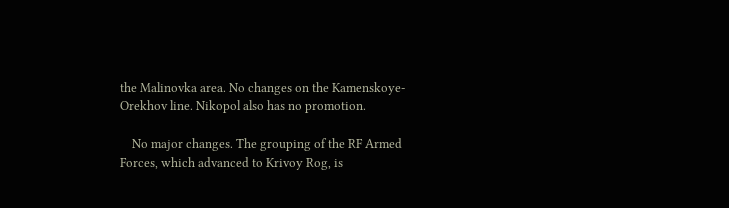the Malinovka area. No changes on the Kamenskoye-Orekhov line. Nikopol also has no promotion.

    No major changes. The grouping of the RF Armed Forces, which advanced to Krivoy Rog, is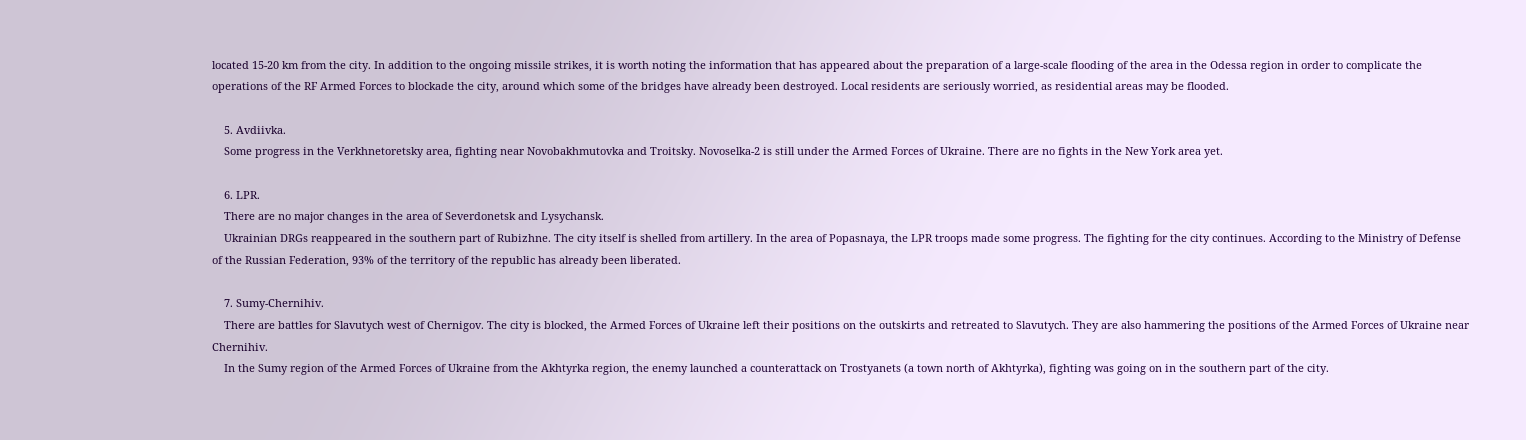located 15-20 km from the city. In addition to the ongoing missile strikes, it is worth noting the information that has appeared about the preparation of a large-scale flooding of the area in the Odessa region in order to complicate the operations of the RF Armed Forces to blockade the city, around which some of the bridges have already been destroyed. Local residents are seriously worried, as residential areas may be flooded.

    5. Avdiivka.
    Some progress in the Verkhnetoretsky area, fighting near Novobakhmutovka and Troitsky. Novoselka-2 is still under the Armed Forces of Ukraine. There are no fights in the New York area yet.

    6. LPR.
    There are no major changes in the area of Severdonetsk and Lysychansk.
    Ukrainian DRGs reappeared in the southern part of Rubizhne. The city itself is shelled from artillery. In the area of Popasnaya, the LPR troops made some progress. The fighting for the city continues. According to the Ministry of Defense of the Russian Federation, 93% of the territory of the republic has already been liberated.

    7. Sumy-Chernihiv.
    There are battles for Slavutych west of Chernigov. The city is blocked, the Armed Forces of Ukraine left their positions on the outskirts and retreated to Slavutych. They are also hammering the positions of the Armed Forces of Ukraine near Chernihiv.
    In the Sumy region of the Armed Forces of Ukraine from the Akhtyrka region, the enemy launched a counterattack on Trostyanets (a town north of Akhtyrka), fighting was going on in the southern part of the city.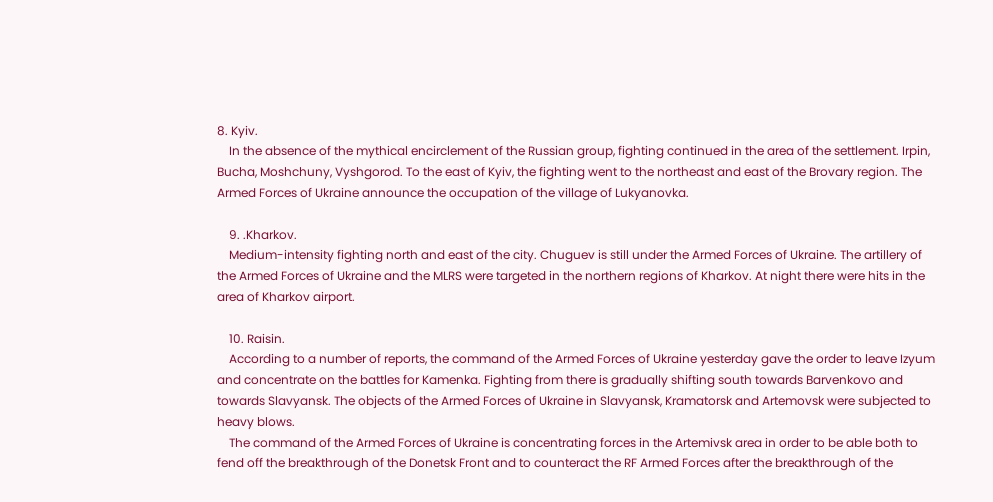8. Kyiv.
    In the absence of the mythical encirclement of the Russian group, fighting continued in the area of the settlement. Irpin, Bucha, Moshchuny, Vyshgorod. To the east of Kyiv, the fighting went to the northeast and east of the Brovary region. The Armed Forces of Ukraine announce the occupation of the village of Lukyanovka.

    9. .Kharkov.
    Medium-intensity fighting north and east of the city. Chuguev is still under the Armed Forces of Ukraine. The artillery of the Armed Forces of Ukraine and the MLRS were targeted in the northern regions of Kharkov. At night there were hits in the area of Kharkov airport.

    10. Raisin.
    According to a number of reports, the command of the Armed Forces of Ukraine yesterday gave the order to leave Izyum and concentrate on the battles for Kamenka. Fighting from there is gradually shifting south towards Barvenkovo and towards Slavyansk. The objects of the Armed Forces of Ukraine in Slavyansk, Kramatorsk and Artemovsk were subjected to heavy blows.
    The command of the Armed Forces of Ukraine is concentrating forces in the Artemivsk area in order to be able both to fend off the breakthrough of the Donetsk Front and to counteract the RF Armed Forces after the breakthrough of the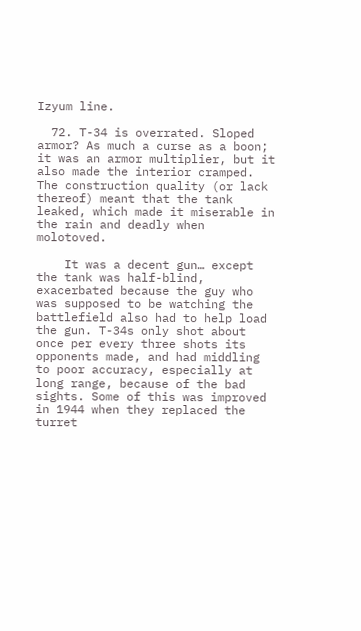Izyum line.

  72. T-34 is overrated. Sloped armor? As much a curse as a boon; it was an armor multiplier, but it also made the interior cramped. The construction quality (or lack thereof) meant that the tank leaked, which made it miserable in the rain and deadly when molotoved.

    It was a decent gun… except the tank was half-blind, exacerbated because the guy who was supposed to be watching the battlefield also had to help load the gun. T-34s only shot about once per every three shots its opponents made, and had middling to poor accuracy, especially at long range, because of the bad sights. Some of this was improved in 1944 when they replaced the turret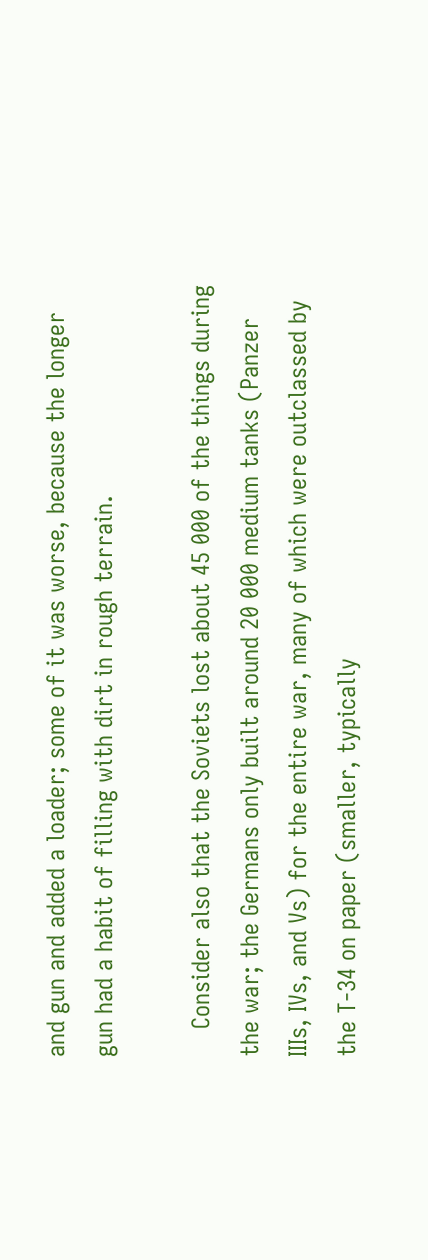and gun and added a loader; some of it was worse, because the longer gun had a habit of filling with dirt in rough terrain.

    Consider also that the Soviets lost about 45 000 of the things during the war; the Germans only built around 20 000 medium tanks (Panzer IIIs, IVs, and Vs) for the entire war, many of which were outclassed by the T-34 on paper (smaller, typically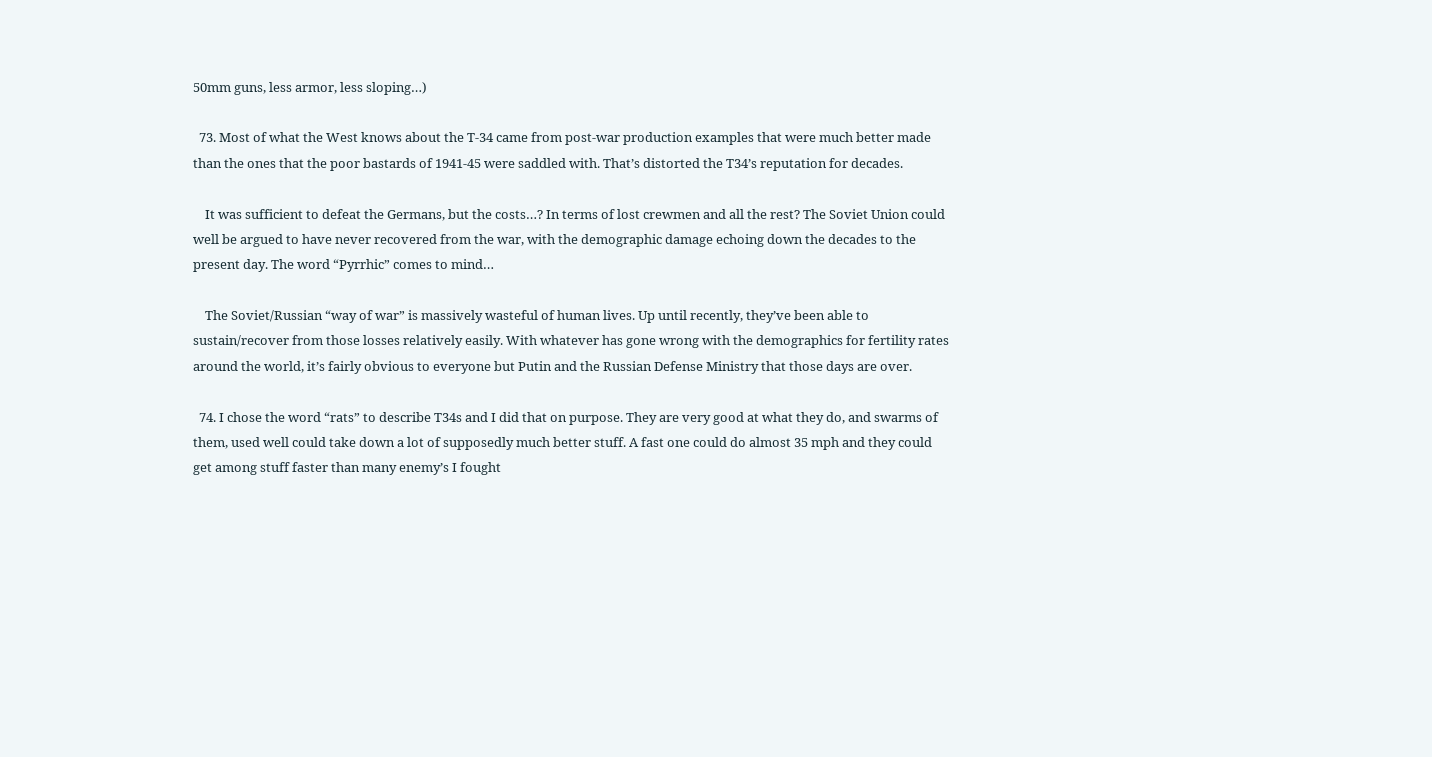50mm guns, less armor, less sloping…)

  73. Most of what the West knows about the T-34 came from post-war production examples that were much better made than the ones that the poor bastards of 1941-45 were saddled with. That’s distorted the T34’s reputation for decades.

    It was sufficient to defeat the Germans, but the costs…? In terms of lost crewmen and all the rest? The Soviet Union could well be argued to have never recovered from the war, with the demographic damage echoing down the decades to the present day. The word “Pyrrhic” comes to mind…

    The Soviet/Russian “way of war” is massively wasteful of human lives. Up until recently, they’ve been able to sustain/recover from those losses relatively easily. With whatever has gone wrong with the demographics for fertility rates around the world, it’s fairly obvious to everyone but Putin and the Russian Defense Ministry that those days are over.

  74. I chose the word “rats” to describe T34s and I did that on purpose. They are very good at what they do, and swarms of them, used well could take down a lot of supposedly much better stuff. A fast one could do almost 35 mph and they could get among stuff faster than many enemy’s I fought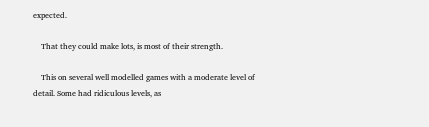expected.

    That they could make lots, is most of their strength.

    This on several well modelled games with a moderate level of detail. Some had ridiculous levels, as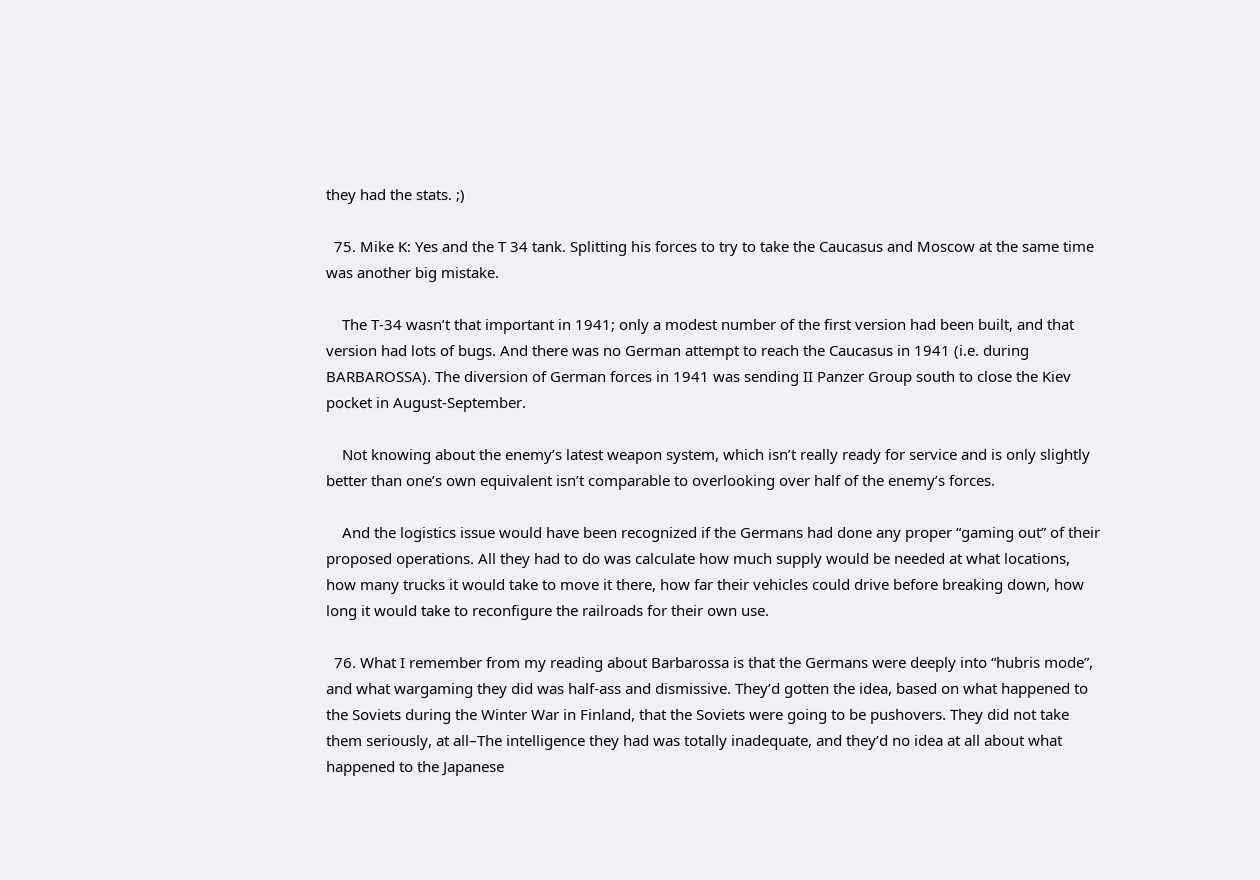they had the stats. ;)

  75. Mike K: Yes and the T 34 tank. Splitting his forces to try to take the Caucasus and Moscow at the same time was another big mistake.

    The T-34 wasn’t that important in 1941; only a modest number of the first version had been built, and that version had lots of bugs. And there was no German attempt to reach the Caucasus in 1941 (i.e. during BARBAROSSA). The diversion of German forces in 1941 was sending II Panzer Group south to close the Kiev pocket in August-September.

    Not knowing about the enemy’s latest weapon system, which isn’t really ready for service and is only slightly better than one’s own equivalent isn’t comparable to overlooking over half of the enemy’s forces.

    And the logistics issue would have been recognized if the Germans had done any proper “gaming out” of their proposed operations. All they had to do was calculate how much supply would be needed at what locations, how many trucks it would take to move it there, how far their vehicles could drive before breaking down, how long it would take to reconfigure the railroads for their own use.

  76. What I remember from my reading about Barbarossa is that the Germans were deeply into “hubris mode”, and what wargaming they did was half-ass and dismissive. They’d gotten the idea, based on what happened to the Soviets during the Winter War in Finland, that the Soviets were going to be pushovers. They did not take them seriously, at all–The intelligence they had was totally inadequate, and they’d no idea at all about what happened to the Japanese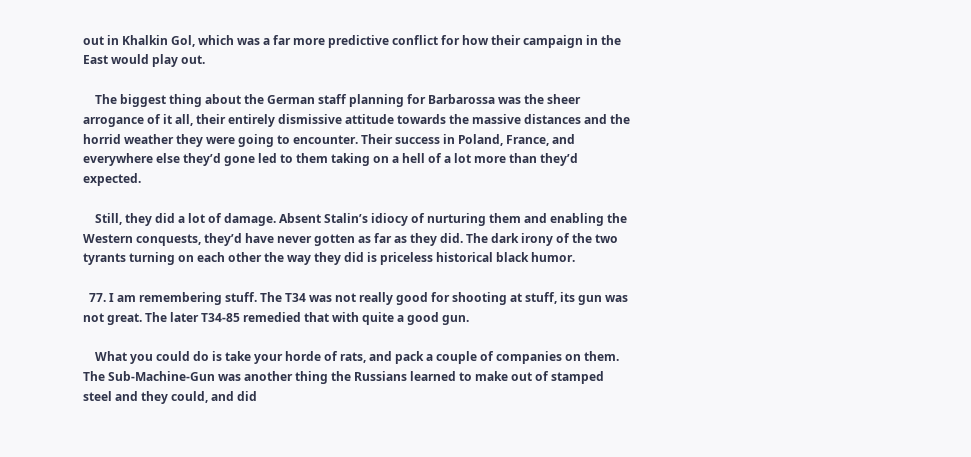out in Khalkin Gol, which was a far more predictive conflict for how their campaign in the East would play out.

    The biggest thing about the German staff planning for Barbarossa was the sheer arrogance of it all, their entirely dismissive attitude towards the massive distances and the horrid weather they were going to encounter. Their success in Poland, France, and everywhere else they’d gone led to them taking on a hell of a lot more than they’d expected.

    Still, they did a lot of damage. Absent Stalin’s idiocy of nurturing them and enabling the Western conquests, they’d have never gotten as far as they did. The dark irony of the two tyrants turning on each other the way they did is priceless historical black humor.

  77. I am remembering stuff. The T34 was not really good for shooting at stuff, its gun was not great. The later T34-85 remedied that with quite a good gun.

    What you could do is take your horde of rats, and pack a couple of companies on them. The Sub-Machine-Gun was another thing the Russians learned to make out of stamped steel and they could, and did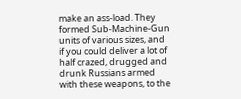make an ass-load. They formed Sub-Machine-Gun units of various sizes, and if you could deliver a lot of half crazed, drugged and drunk Russians armed with these weapons, to the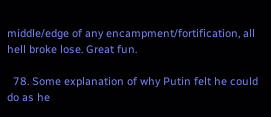middle/edge of any encampment/fortification, all hell broke lose. Great fun.

  78. Some explanation of why Putin felt he could do as he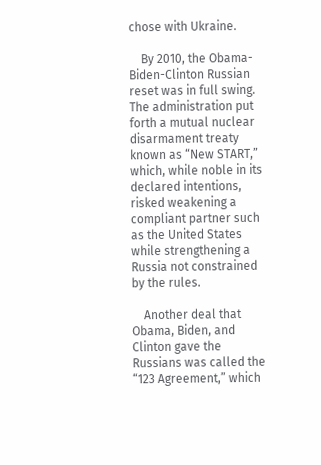chose with Ukraine.

    By 2010, the Obama-Biden-Clinton Russian reset was in full swing. The administration put forth a mutual nuclear disarmament treaty known as “New START,” which, while noble in its declared intentions, risked weakening a compliant partner such as the United States while strengthening a Russia not constrained by the rules.

    Another deal that Obama, Biden, and Clinton gave the Russians was called the “123 Agreement,” which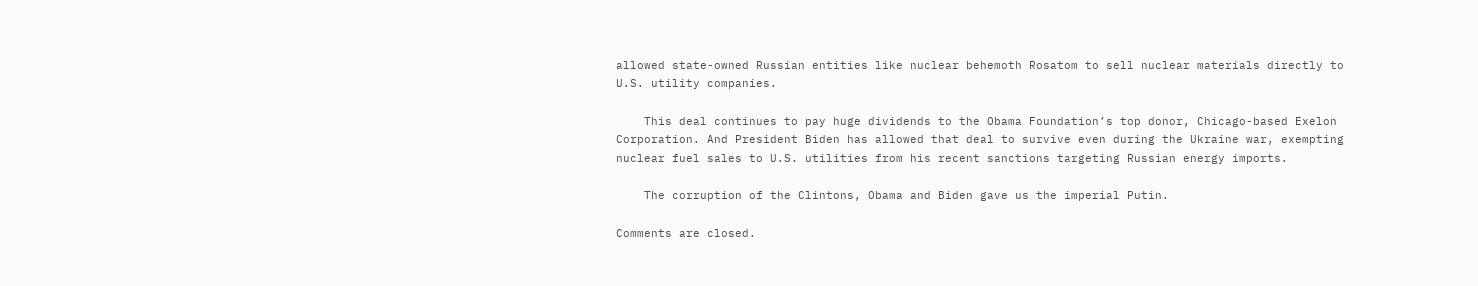allowed state-owned Russian entities like nuclear behemoth Rosatom to sell nuclear materials directly to U.S. utility companies.

    This deal continues to pay huge dividends to the Obama Foundation’s top donor, Chicago-based Exelon Corporation. And President Biden has allowed that deal to survive even during the Ukraine war, exempting nuclear fuel sales to U.S. utilities from his recent sanctions targeting Russian energy imports.

    The corruption of the Clintons, Obama and Biden gave us the imperial Putin.

Comments are closed.